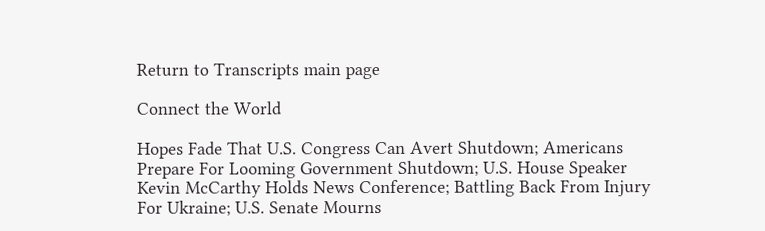Return to Transcripts main page

Connect the World

Hopes Fade That U.S. Congress Can Avert Shutdown; Americans Prepare For Looming Government Shutdown; U.S. House Speaker Kevin McCarthy Holds News Conference; Battling Back From Injury For Ukraine; U.S. Senate Mourns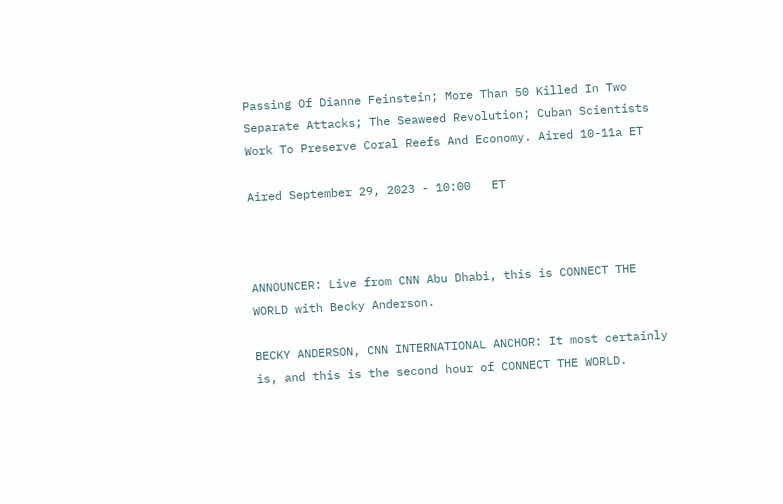Passing Of Dianne Feinstein; More Than 50 Killed In Two Separate Attacks; The Seaweed Revolution; Cuban Scientists Work To Preserve Coral Reefs And Economy. Aired 10-11a ET

Aired September 29, 2023 - 10:00   ET



ANNOUNCER: Live from CNN Abu Dhabi, this is CONNECT THE WORLD with Becky Anderson.

BECKY ANDERSON, CNN INTERNATIONAL ANCHOR: It most certainly is, and this is the second hour of CONNECT THE WORLD.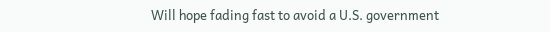Will hope fading fast to avoid a U.S. government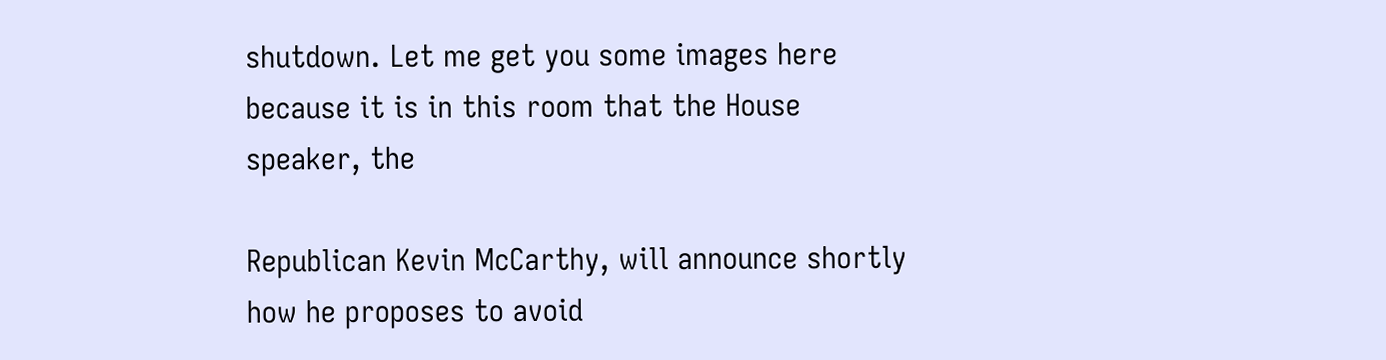shutdown. Let me get you some images here because it is in this room that the House speaker, the

Republican Kevin McCarthy, will announce shortly how he proposes to avoid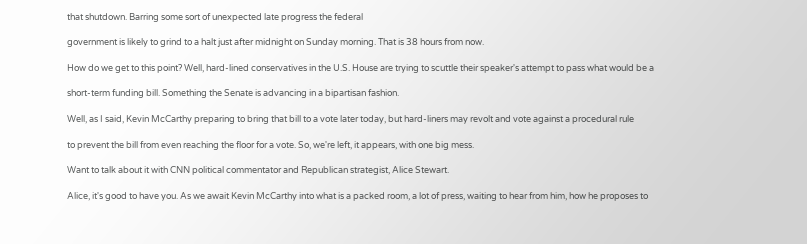that shutdown. Barring some sort of unexpected late progress the federal

government is likely to grind to a halt just after midnight on Sunday morning. That is 38 hours from now.

How do we get to this point? Well, hard-lined conservatives in the U.S. House are trying to scuttle their speaker's attempt to pass what would be a

short-term funding bill. Something the Senate is advancing in a bipartisan fashion.

Well, as I said, Kevin McCarthy preparing to bring that bill to a vote later today, but hard-liners may revolt and vote against a procedural rule

to prevent the bill from even reaching the floor for a vote. So, we're left, it appears, with one big mess.

Want to talk about it with CNN political commentator and Republican strategist, Alice Stewart.

Alice, it's good to have you. As we await Kevin McCarthy into what is a packed room, a lot of press, waiting to hear from him, how he proposes to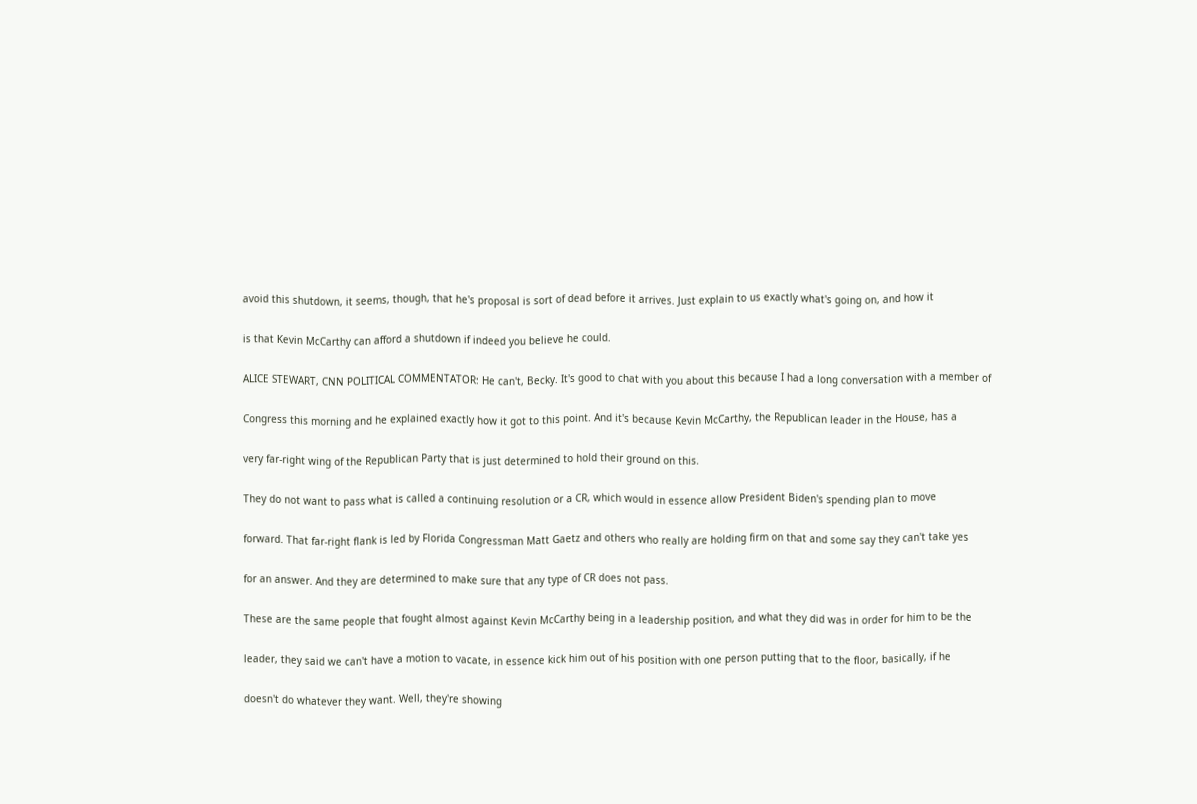avoid this shutdown, it seems, though, that he's proposal is sort of dead before it arrives. Just explain to us exactly what's going on, and how it

is that Kevin McCarthy can afford a shutdown if indeed you believe he could.

ALICE STEWART, CNN POLITICAL COMMENTATOR: He can't, Becky. It's good to chat with you about this because I had a long conversation with a member of

Congress this morning and he explained exactly how it got to this point. And it's because Kevin McCarthy, the Republican leader in the House, has a

very far-right wing of the Republican Party that is just determined to hold their ground on this.

They do not want to pass what is called a continuing resolution or a CR, which would in essence allow President Biden's spending plan to move

forward. That far-right flank is led by Florida Congressman Matt Gaetz and others who really are holding firm on that and some say they can't take yes

for an answer. And they are determined to make sure that any type of CR does not pass.

These are the same people that fought almost against Kevin McCarthy being in a leadership position, and what they did was in order for him to be the

leader, they said we can't have a motion to vacate, in essence kick him out of his position with one person putting that to the floor, basically, if he

doesn't do whatever they want. Well, they're showing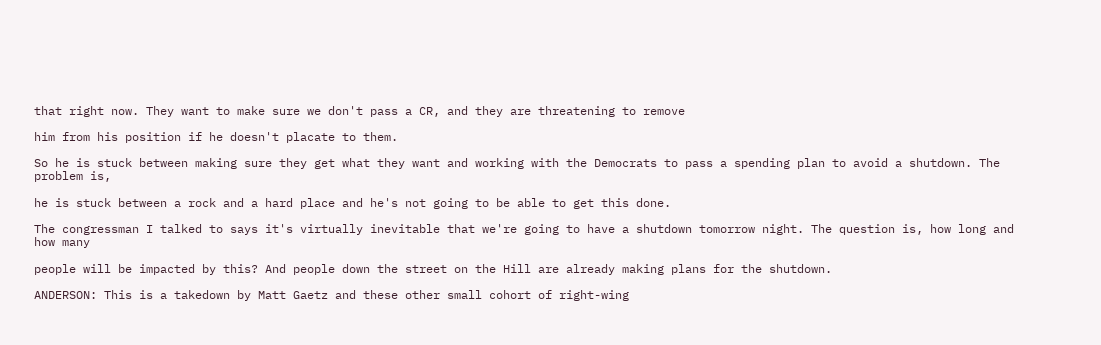that right now. They want to make sure we don't pass a CR, and they are threatening to remove

him from his position if he doesn't placate to them.

So he is stuck between making sure they get what they want and working with the Democrats to pass a spending plan to avoid a shutdown. The problem is,

he is stuck between a rock and a hard place and he's not going to be able to get this done.

The congressman I talked to says it's virtually inevitable that we're going to have a shutdown tomorrow night. The question is, how long and how many

people will be impacted by this? And people down the street on the Hill are already making plans for the shutdown.

ANDERSON: This is a takedown by Matt Gaetz and these other small cohort of right-wing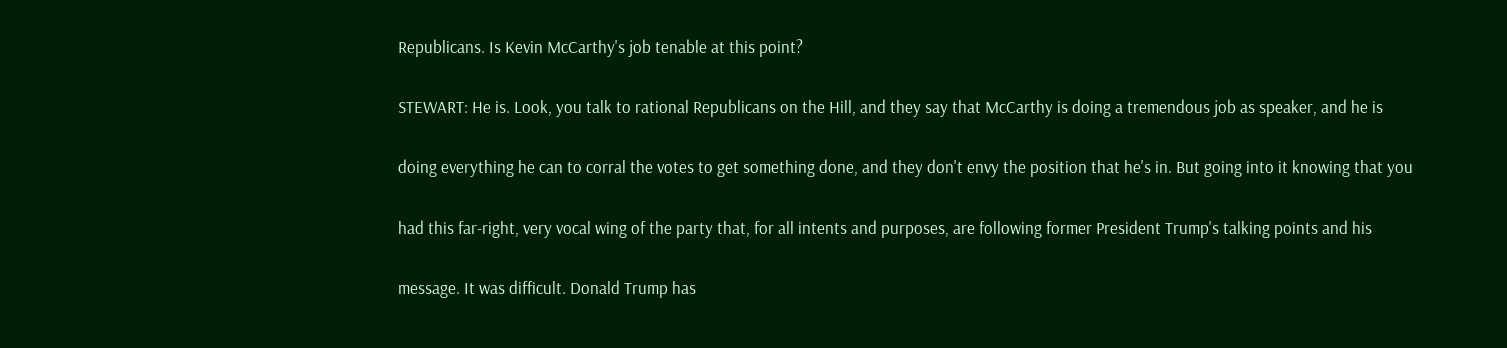Republicans. Is Kevin McCarthy's job tenable at this point?

STEWART: He is. Look, you talk to rational Republicans on the Hill, and they say that McCarthy is doing a tremendous job as speaker, and he is

doing everything he can to corral the votes to get something done, and they don't envy the position that he's in. But going into it knowing that you

had this far-right, very vocal wing of the party that, for all intents and purposes, are following former President Trump's talking points and his

message. It was difficult. Donald Trump has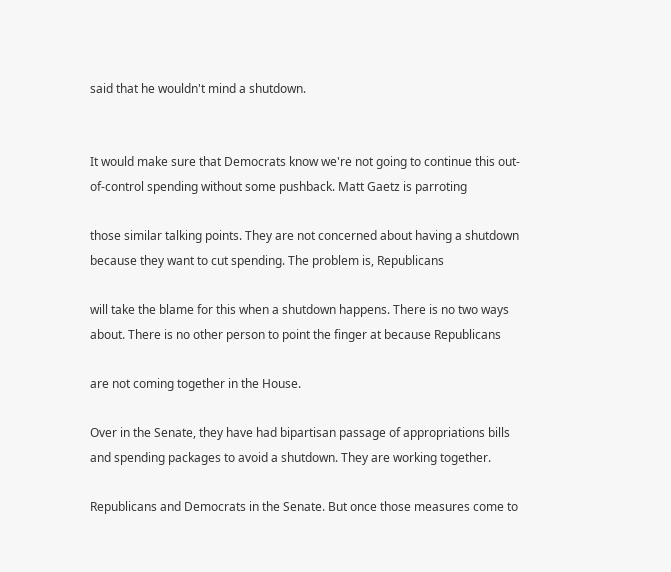said that he wouldn't mind a shutdown.


It would make sure that Democrats know we're not going to continue this out-of-control spending without some pushback. Matt Gaetz is parroting

those similar talking points. They are not concerned about having a shutdown because they want to cut spending. The problem is, Republicans

will take the blame for this when a shutdown happens. There is no two ways about. There is no other person to point the finger at because Republicans

are not coming together in the House.

Over in the Senate, they have had bipartisan passage of appropriations bills and spending packages to avoid a shutdown. They are working together.

Republicans and Democrats in the Senate. But once those measures come to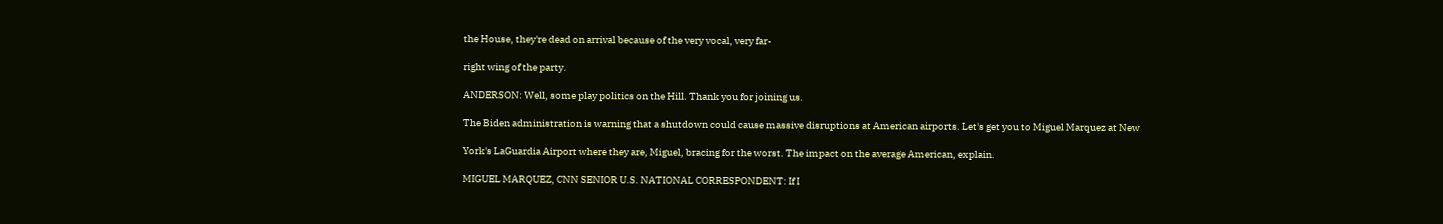the House, they're dead on arrival because of the very vocal, very far-

right wing of the party.

ANDERSON: Well, some play politics on the Hill. Thank you for joining us.

The Biden administration is warning that a shutdown could cause massive disruptions at American airports. Let's get you to Miguel Marquez at New

York's LaGuardia Airport where they are, Miguel, bracing for the worst. The impact on the average American, explain.

MIGUEL MARQUEZ, CNN SENIOR U.S. NATIONAL CORRESPONDENT: If I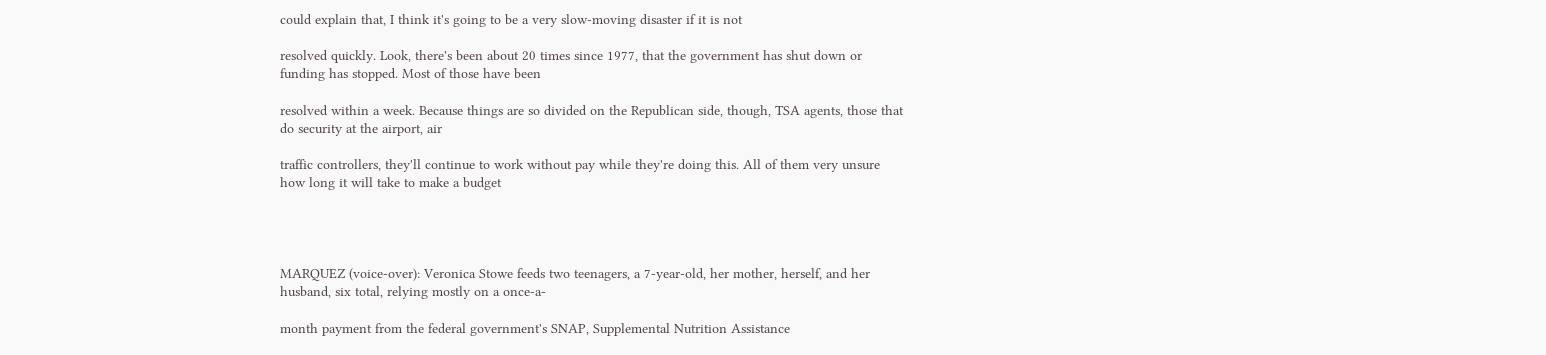could explain that, I think it's going to be a very slow-moving disaster if it is not

resolved quickly. Look, there's been about 20 times since 1977, that the government has shut down or funding has stopped. Most of those have been

resolved within a week. Because things are so divided on the Republican side, though, TSA agents, those that do security at the airport, air

traffic controllers, they'll continue to work without pay while they're doing this. All of them very unsure how long it will take to make a budget




MARQUEZ (voice-over): Veronica Stowe feeds two teenagers, a 7-year-old, her mother, herself, and her husband, six total, relying mostly on a once-a-

month payment from the federal government's SNAP, Supplemental Nutrition Assistance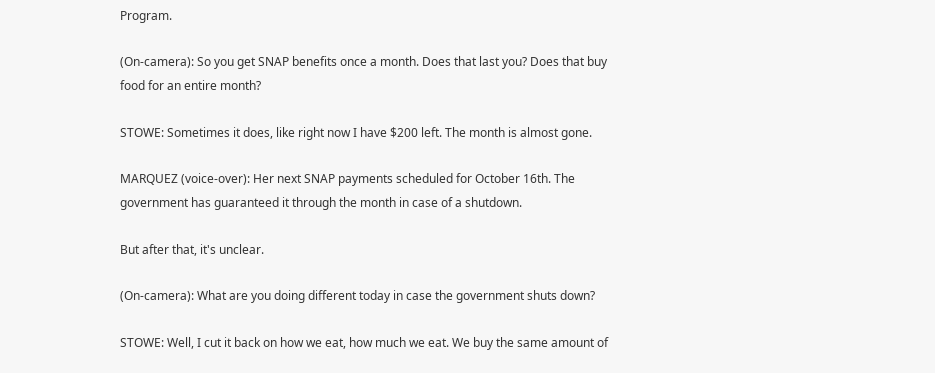Program.

(On-camera): So you get SNAP benefits once a month. Does that last you? Does that buy food for an entire month?

STOWE: Sometimes it does, like right now I have $200 left. The month is almost gone.

MARQUEZ (voice-over): Her next SNAP payments scheduled for October 16th. The government has guaranteed it through the month in case of a shutdown.

But after that, it's unclear.

(On-camera): What are you doing different today in case the government shuts down?

STOWE: Well, I cut it back on how we eat, how much we eat. We buy the same amount of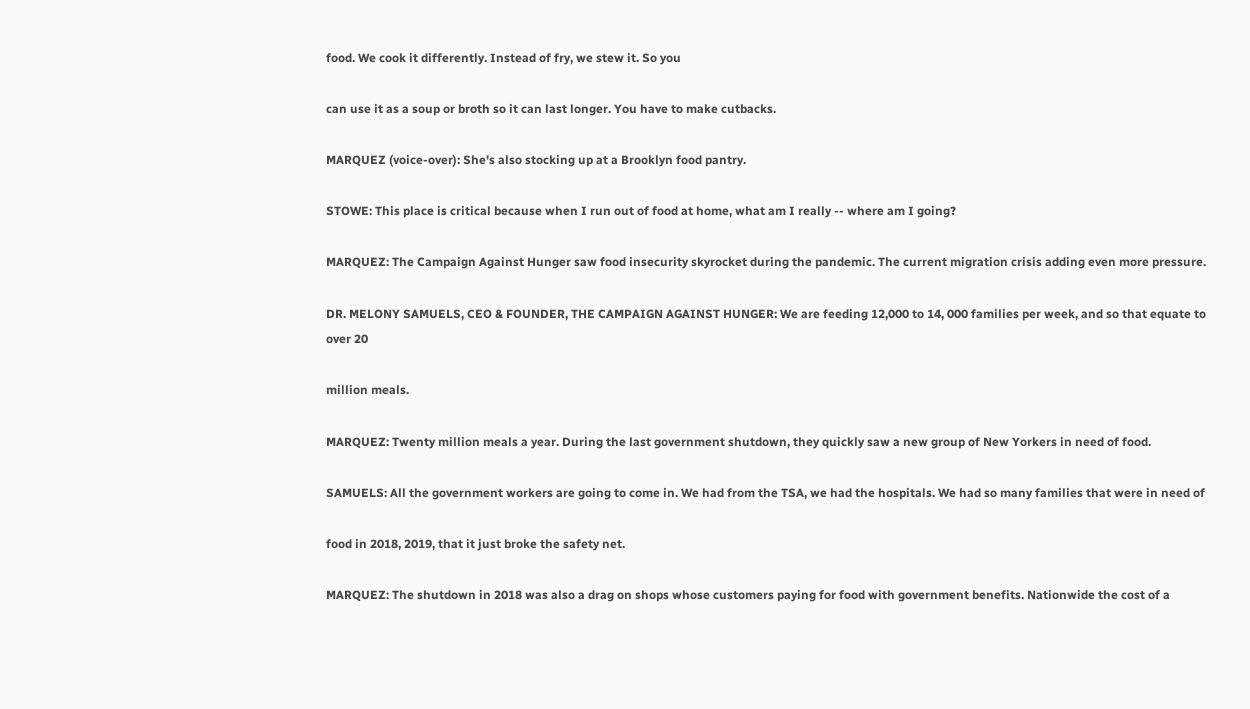food. We cook it differently. Instead of fry, we stew it. So you

can use it as a soup or broth so it can last longer. You have to make cutbacks.

MARQUEZ (voice-over): She's also stocking up at a Brooklyn food pantry.

STOWE: This place is critical because when I run out of food at home, what am I really -- where am I going?

MARQUEZ: The Campaign Against Hunger saw food insecurity skyrocket during the pandemic. The current migration crisis adding even more pressure.

DR. MELONY SAMUELS, CEO & FOUNDER, THE CAMPAIGN AGAINST HUNGER: We are feeding 12,000 to 14, 000 families per week, and so that equate to over 20

million meals.

MARQUEZ: Twenty million meals a year. During the last government shutdown, they quickly saw a new group of New Yorkers in need of food.

SAMUELS: All the government workers are going to come in. We had from the TSA, we had the hospitals. We had so many families that were in need of

food in 2018, 2019, that it just broke the safety net.

MARQUEZ: The shutdown in 2018 was also a drag on shops whose customers paying for food with government benefits. Nationwide the cost of a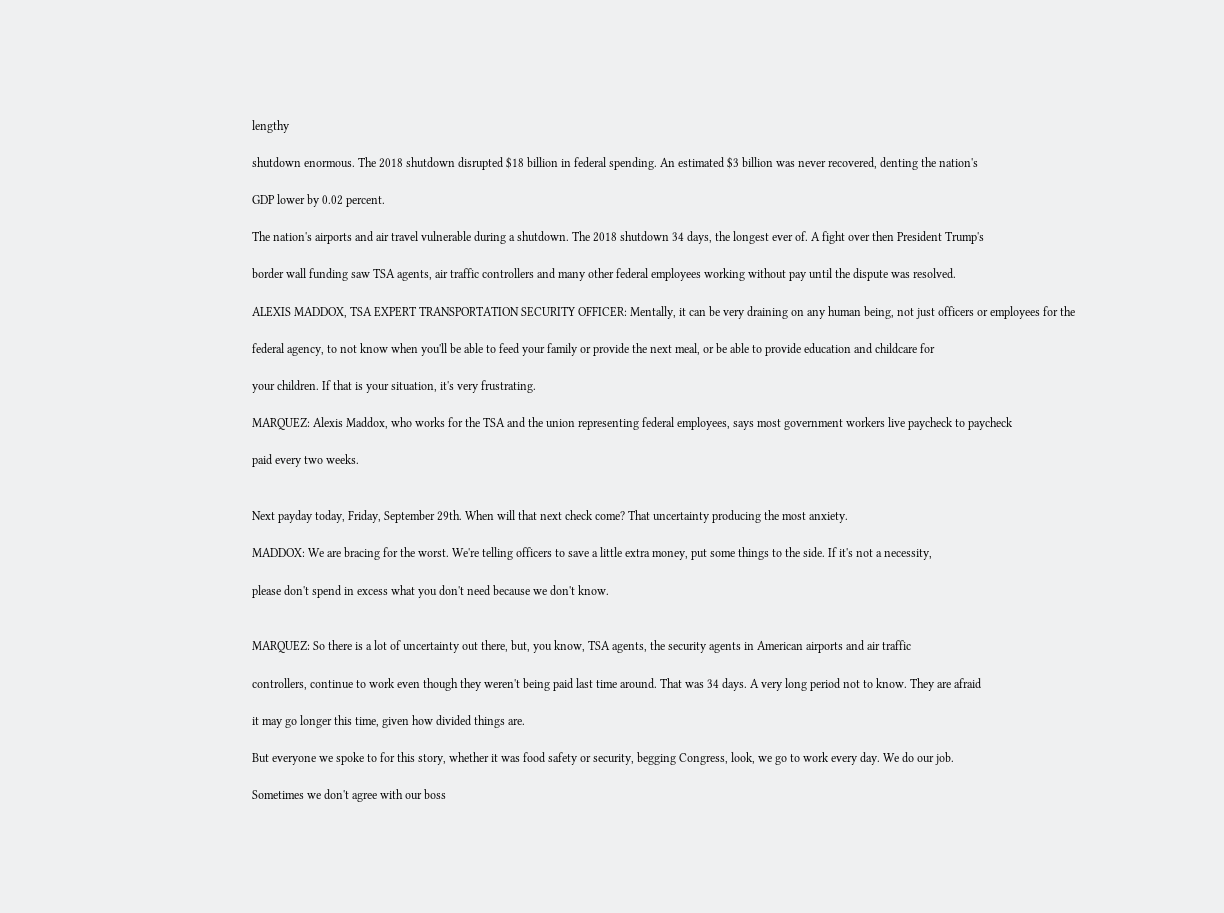lengthy

shutdown enormous. The 2018 shutdown disrupted $18 billion in federal spending. An estimated $3 billion was never recovered, denting the nation's

GDP lower by 0.02 percent.

The nation's airports and air travel vulnerable during a shutdown. The 2018 shutdown 34 days, the longest ever of. A fight over then President Trump's

border wall funding saw TSA agents, air traffic controllers and many other federal employees working without pay until the dispute was resolved.

ALEXIS MADDOX, TSA EXPERT TRANSPORTATION SECURITY OFFICER: Mentally, it can be very draining on any human being, not just officers or employees for the

federal agency, to not know when you'll be able to feed your family or provide the next meal, or be able to provide education and childcare for

your children. If that is your situation, it's very frustrating.

MARQUEZ: Alexis Maddox, who works for the TSA and the union representing federal employees, says most government workers live paycheck to paycheck

paid every two weeks.


Next payday today, Friday, September 29th. When will that next check come? That uncertainty producing the most anxiety.

MADDOX: We are bracing for the worst. We're telling officers to save a little extra money, put some things to the side. If it's not a necessity,

please don't spend in excess what you don't need because we don't know.


MARQUEZ: So there is a lot of uncertainty out there, but, you know, TSA agents, the security agents in American airports and air traffic

controllers, continue to work even though they weren't being paid last time around. That was 34 days. A very long period not to know. They are afraid

it may go longer this time, given how divided things are.

But everyone we spoke to for this story, whether it was food safety or security, begging Congress, look, we go to work every day. We do our job.

Sometimes we don't agree with our boss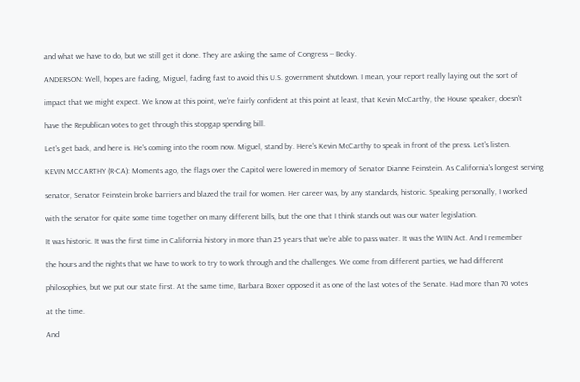and what we have to do, but we still get it done. They are asking the same of Congress -- Becky.

ANDERSON: Well, hopes are fading, Miguel, fading fast to avoid this U.S. government shutdown. I mean, your report really laying out the sort of

impact that we might expect. We know at this point, we're fairly confident at this point at least, that Kevin McCarthy, the House speaker, doesn't

have the Republican votes to get through this stopgap spending bill.

Let's get back, and here is. He's coming into the room now. Miguel, stand by. Here's Kevin McCarthy to speak in front of the press. Let's listen.

KEVIN MCCARTHY (R-CA): Moments ago, the flags over the Capitol were lowered in memory of Senator Dianne Feinstein. As California's longest serving

senator, Senator Feinstein broke barriers and blazed the trail for women. Her career was, by any standards, historic. Speaking personally, I worked

with the senator for quite some time together on many different bills, but the one that I think stands out was our water legislation.

It was historic. It was the first time in California history in more than 25 years that we're able to pass water. It was the WIIN Act. And I remember

the hours and the nights that we have to work to try to work through and the challenges. We come from different parties, we had different

philosophies, but we put our state first. At the same time, Barbara Boxer opposed it as one of the last votes of the Senate. Had more than 70 votes

at the time.

And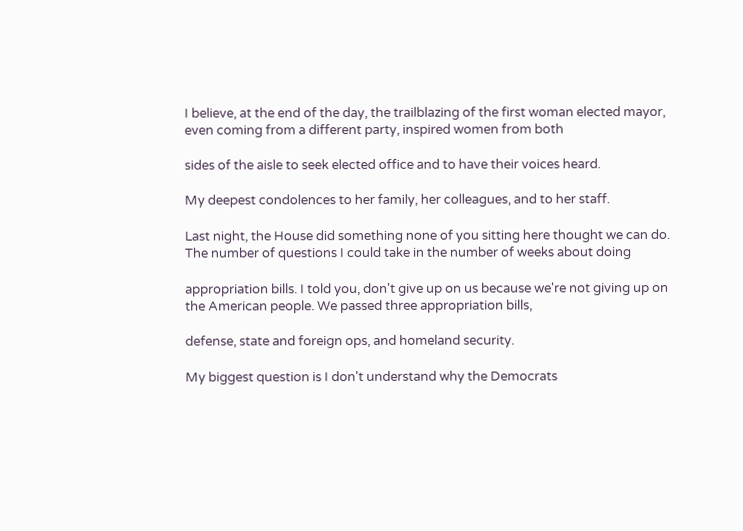I believe, at the end of the day, the trailblazing of the first woman elected mayor, even coming from a different party, inspired women from both

sides of the aisle to seek elected office and to have their voices heard.

My deepest condolences to her family, her colleagues, and to her staff.

Last night, the House did something none of you sitting here thought we can do. The number of questions I could take in the number of weeks about doing

appropriation bills. I told you, don't give up on us because we're not giving up on the American people. We passed three appropriation bills,

defense, state and foreign ops, and homeland security.

My biggest question is I don't understand why the Democrats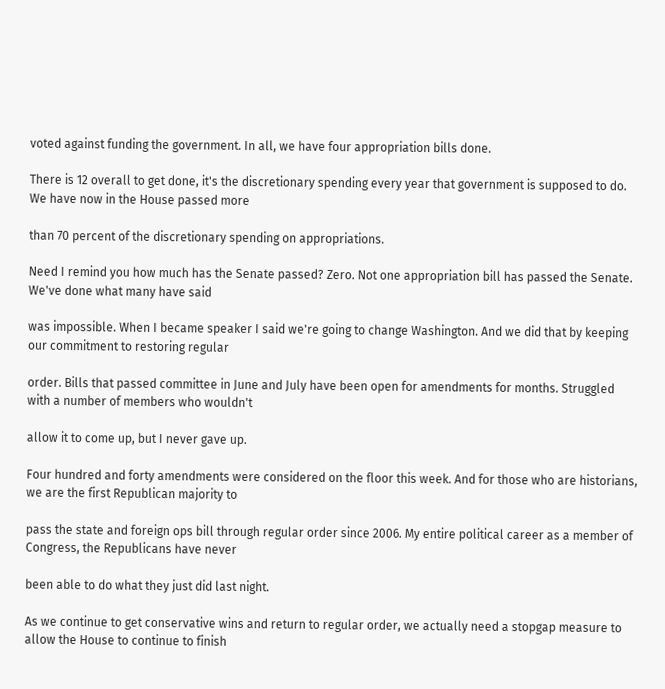voted against funding the government. In all, we have four appropriation bills done.

There is 12 overall to get done, it's the discretionary spending every year that government is supposed to do. We have now in the House passed more

than 70 percent of the discretionary spending on appropriations.

Need I remind you how much has the Senate passed? Zero. Not one appropriation bill has passed the Senate. We've done what many have said

was impossible. When I became speaker I said we're going to change Washington. And we did that by keeping our commitment to restoring regular

order. Bills that passed committee in June and July have been open for amendments for months. Struggled with a number of members who wouldn't

allow it to come up, but I never gave up.

Four hundred and forty amendments were considered on the floor this week. And for those who are historians, we are the first Republican majority to

pass the state and foreign ops bill through regular order since 2006. My entire political career as a member of Congress, the Republicans have never

been able to do what they just did last night.

As we continue to get conservative wins and return to regular order, we actually need a stopgap measure to allow the House to continue to finish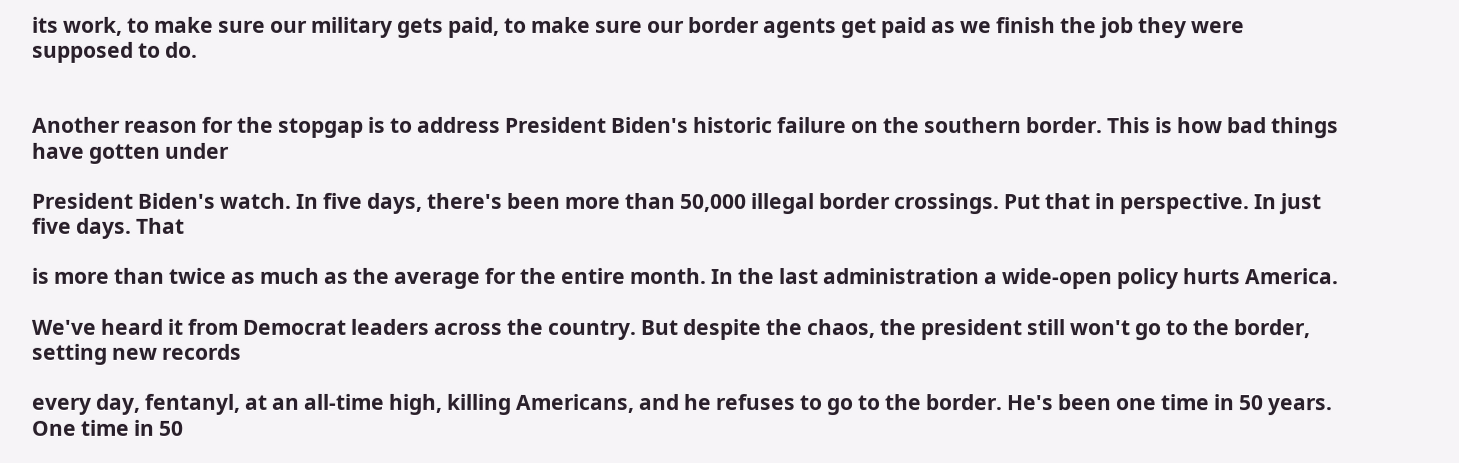its work, to make sure our military gets paid, to make sure our border agents get paid as we finish the job they were supposed to do.


Another reason for the stopgap is to address President Biden's historic failure on the southern border. This is how bad things have gotten under

President Biden's watch. In five days, there's been more than 50,000 illegal border crossings. Put that in perspective. In just five days. That

is more than twice as much as the average for the entire month. In the last administration a wide-open policy hurts America.

We've heard it from Democrat leaders across the country. But despite the chaos, the president still won't go to the border, setting new records

every day, fentanyl, at an all-time high, killing Americans, and he refuses to go to the border. He's been one time in 50 years. One time in 50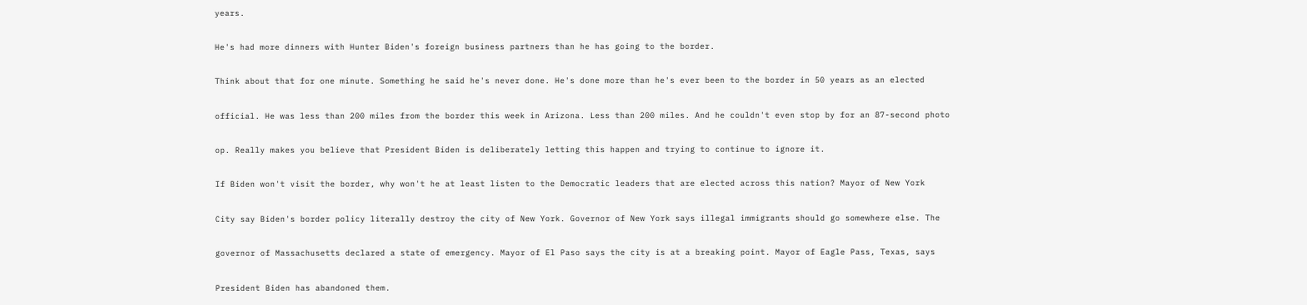years.

He's had more dinners with Hunter Biden's foreign business partners than he has going to the border.

Think about that for one minute. Something he said he's never done. He's done more than he's ever been to the border in 50 years as an elected

official. He was less than 200 miles from the border this week in Arizona. Less than 200 miles. And he couldn't even stop by for an 87-second photo

op. Really makes you believe that President Biden is deliberately letting this happen and trying to continue to ignore it.

If Biden won't visit the border, why won't he at least listen to the Democratic leaders that are elected across this nation? Mayor of New York

City say Biden's border policy literally destroy the city of New York. Governor of New York says illegal immigrants should go somewhere else. The

governor of Massachusetts declared a state of emergency. Mayor of El Paso says the city is at a breaking point. Mayor of Eagle Pass, Texas, says

President Biden has abandoned them.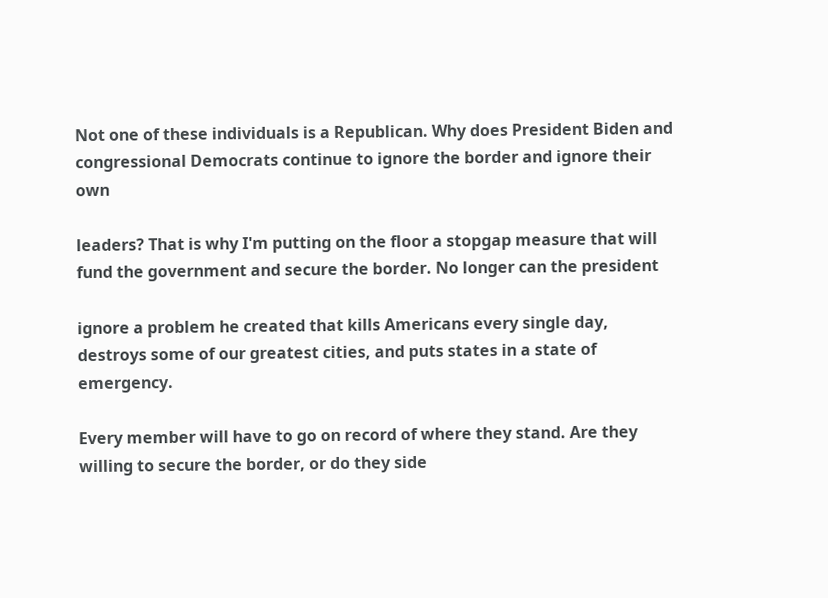Not one of these individuals is a Republican. Why does President Biden and congressional Democrats continue to ignore the border and ignore their own

leaders? That is why I'm putting on the floor a stopgap measure that will fund the government and secure the border. No longer can the president

ignore a problem he created that kills Americans every single day, destroys some of our greatest cities, and puts states in a state of emergency.

Every member will have to go on record of where they stand. Are they willing to secure the border, or do they side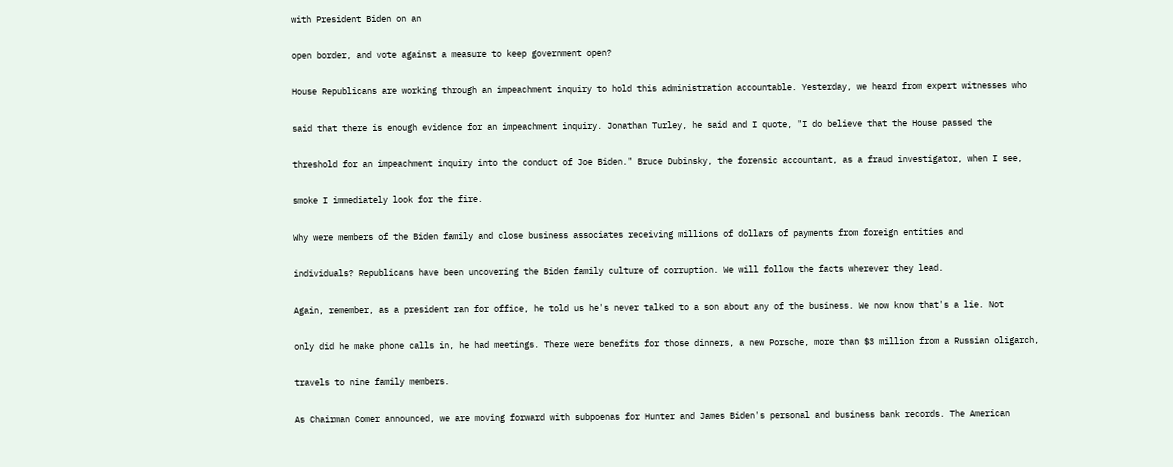with President Biden on an

open border, and vote against a measure to keep government open?

House Republicans are working through an impeachment inquiry to hold this administration accountable. Yesterday, we heard from expert witnesses who

said that there is enough evidence for an impeachment inquiry. Jonathan Turley, he said and I quote, "I do believe that the House passed the

threshold for an impeachment inquiry into the conduct of Joe Biden." Bruce Dubinsky, the forensic accountant, as a fraud investigator, when I see,

smoke I immediately look for the fire.

Why were members of the Biden family and close business associates receiving millions of dollars of payments from foreign entities and

individuals? Republicans have been uncovering the Biden family culture of corruption. We will follow the facts wherever they lead.

Again, remember, as a president ran for office, he told us he's never talked to a son about any of the business. We now know that's a lie. Not

only did he make phone calls in, he had meetings. There were benefits for those dinners, a new Porsche, more than $3 million from a Russian oligarch,

travels to nine family members.

As Chairman Comer announced, we are moving forward with subpoenas for Hunter and James Biden's personal and business bank records. The American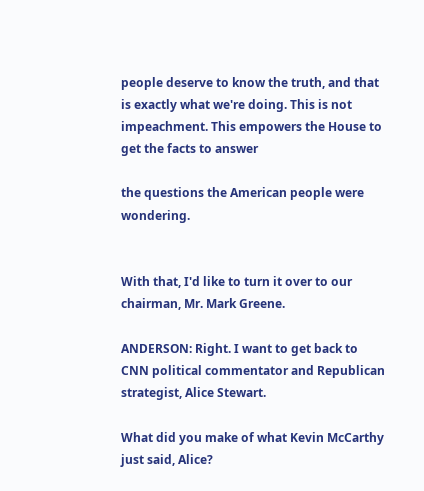people deserve to know the truth, and that is exactly what we're doing. This is not impeachment. This empowers the House to get the facts to answer

the questions the American people were wondering.


With that, I'd like to turn it over to our chairman, Mr. Mark Greene.

ANDERSON: Right. I want to get back to CNN political commentator and Republican strategist, Alice Stewart.

What did you make of what Kevin McCarthy just said, Alice?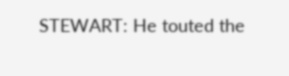STEWART: He touted the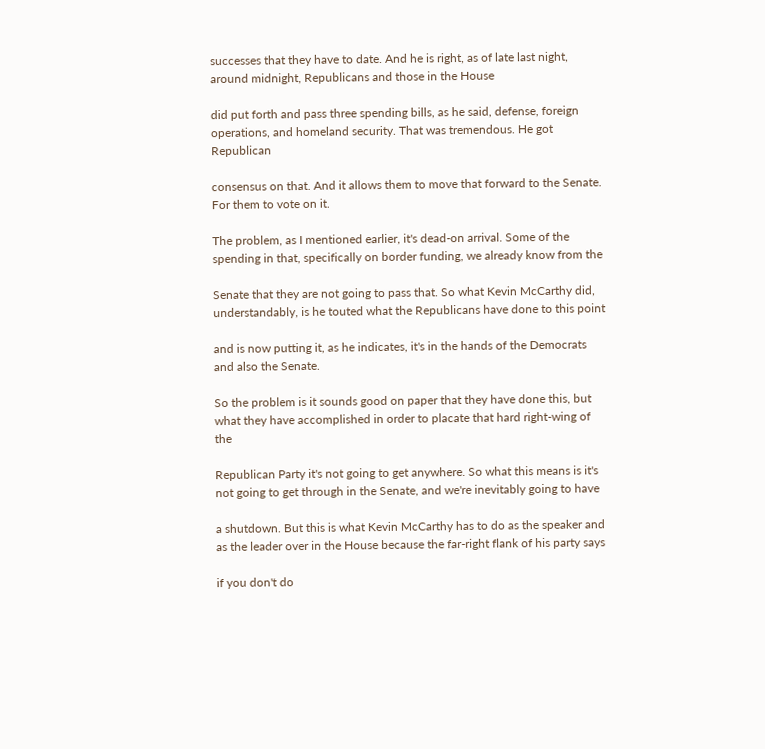successes that they have to date. And he is right, as of late last night, around midnight, Republicans and those in the House

did put forth and pass three spending bills, as he said, defense, foreign operations, and homeland security. That was tremendous. He got Republican

consensus on that. And it allows them to move that forward to the Senate. For them to vote on it.

The problem, as I mentioned earlier, it's dead-on arrival. Some of the spending in that, specifically on border funding, we already know from the

Senate that they are not going to pass that. So what Kevin McCarthy did, understandably, is he touted what the Republicans have done to this point

and is now putting it, as he indicates, it's in the hands of the Democrats and also the Senate.

So the problem is it sounds good on paper that they have done this, but what they have accomplished in order to placate that hard right-wing of the

Republican Party it's not going to get anywhere. So what this means is it's not going to get through in the Senate, and we're inevitably going to have

a shutdown. But this is what Kevin McCarthy has to do as the speaker and as the leader over in the House because the far-right flank of his party says

if you don't do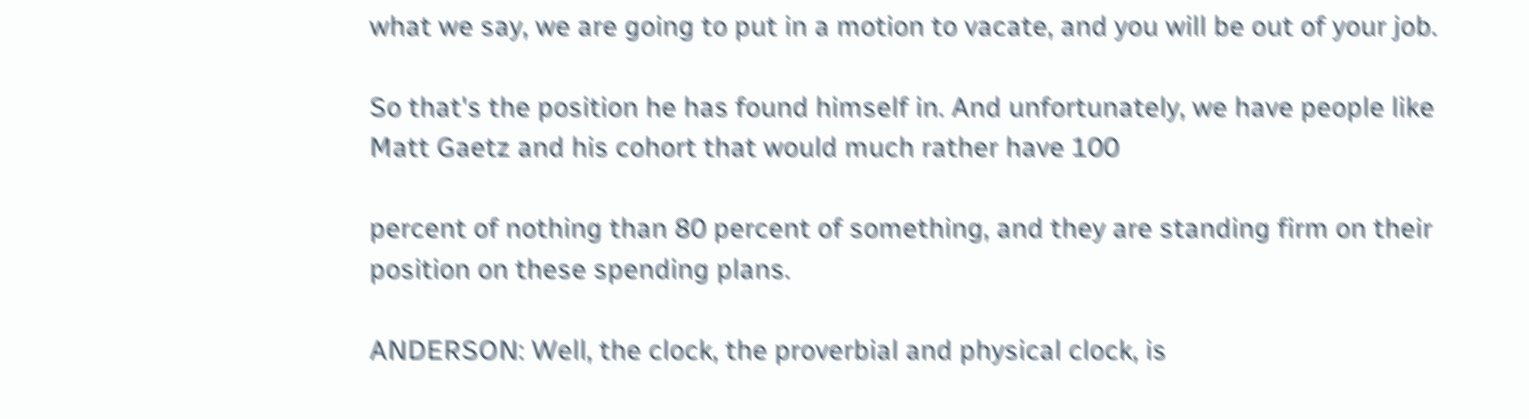what we say, we are going to put in a motion to vacate, and you will be out of your job.

So that's the position he has found himself in. And unfortunately, we have people like Matt Gaetz and his cohort that would much rather have 100

percent of nothing than 80 percent of something, and they are standing firm on their position on these spending plans.

ANDERSON: Well, the clock, the proverbial and physical clock, is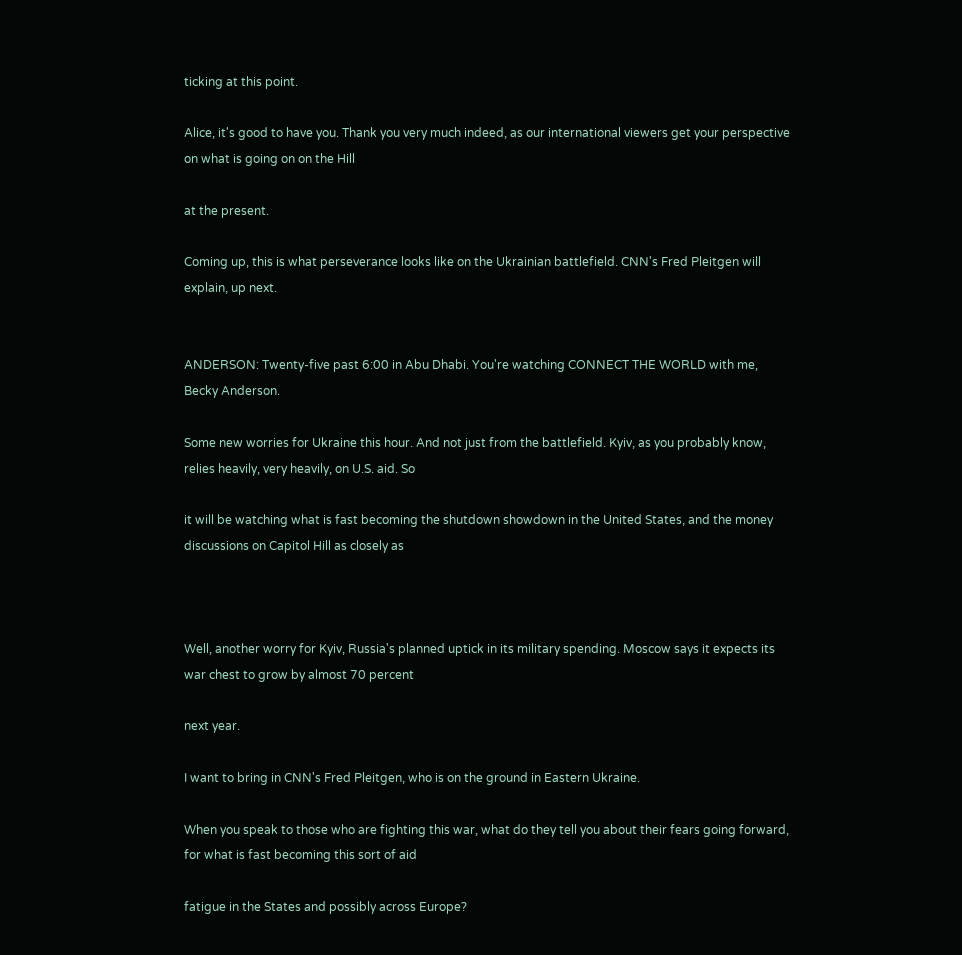ticking at this point.

Alice, it's good to have you. Thank you very much indeed, as our international viewers get your perspective on what is going on on the Hill

at the present.

Coming up, this is what perseverance looks like on the Ukrainian battlefield. CNN's Fred Pleitgen will explain, up next.


ANDERSON: Twenty-five past 6:00 in Abu Dhabi. You're watching CONNECT THE WORLD with me, Becky Anderson.

Some new worries for Ukraine this hour. And not just from the battlefield. Kyiv, as you probably know, relies heavily, very heavily, on U.S. aid. So

it will be watching what is fast becoming the shutdown showdown in the United States, and the money discussions on Capitol Hill as closely as



Well, another worry for Kyiv, Russia's planned uptick in its military spending. Moscow says it expects its war chest to grow by almost 70 percent

next year.

I want to bring in CNN's Fred Pleitgen, who is on the ground in Eastern Ukraine.

When you speak to those who are fighting this war, what do they tell you about their fears going forward, for what is fast becoming this sort of aid

fatigue in the States and possibly across Europe?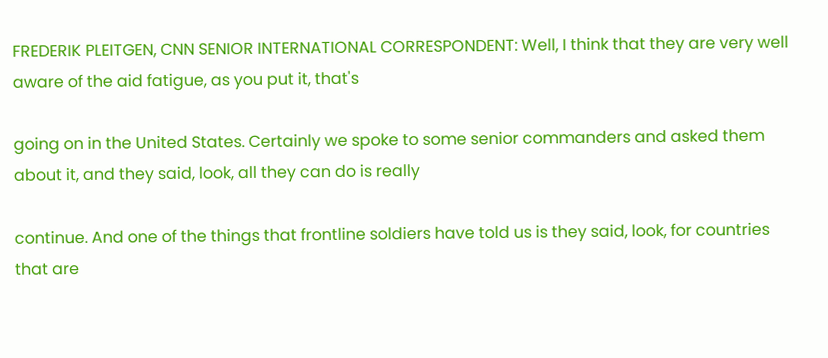FREDERIK PLEITGEN, CNN SENIOR INTERNATIONAL CORRESPONDENT: Well, I think that they are very well aware of the aid fatigue, as you put it, that's

going on in the United States. Certainly we spoke to some senior commanders and asked them about it, and they said, look, all they can do is really

continue. And one of the things that frontline soldiers have told us is they said, look, for countries that are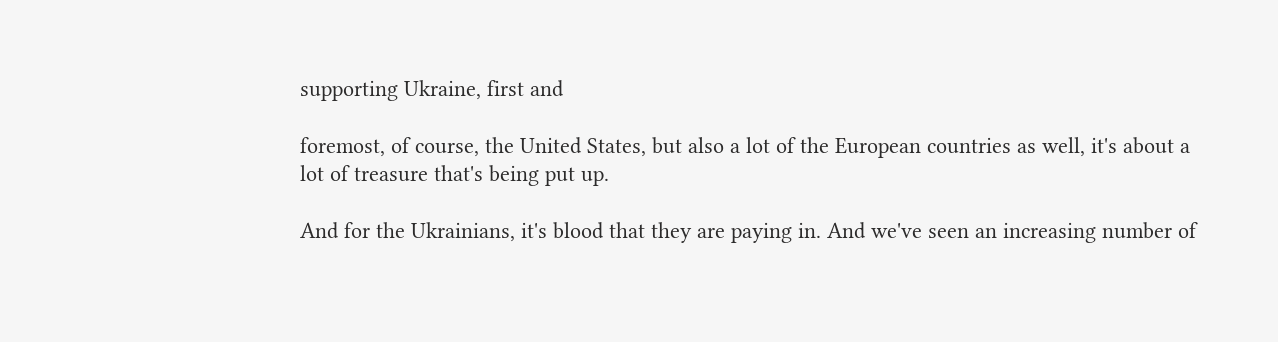supporting Ukraine, first and

foremost, of course, the United States, but also a lot of the European countries as well, it's about a lot of treasure that's being put up.

And for the Ukrainians, it's blood that they are paying in. And we've seen an increasing number of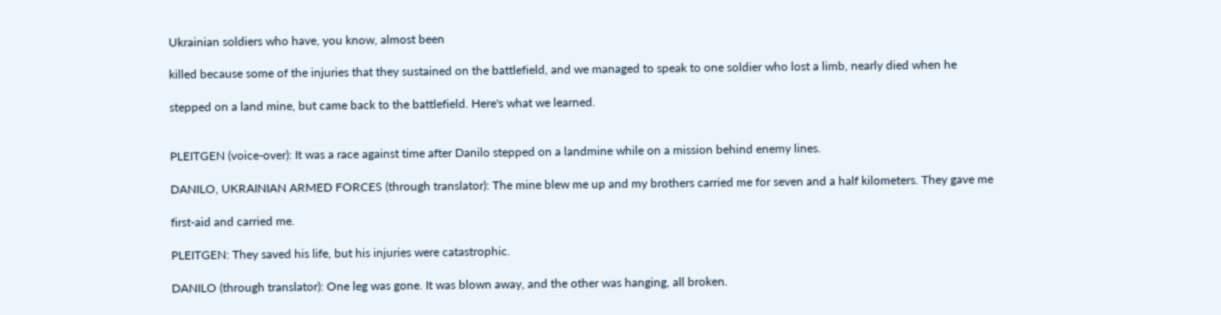Ukrainian soldiers who have, you know, almost been

killed because some of the injuries that they sustained on the battlefield, and we managed to speak to one soldier who lost a limb, nearly died when he

stepped on a land mine, but came back to the battlefield. Here's what we learned.


PLEITGEN (voice-over): It was a race against time after Danilo stepped on a landmine while on a mission behind enemy lines.

DANILO, UKRAINIAN ARMED FORCES (through translator): The mine blew me up and my brothers carried me for seven and a half kilometers. They gave me

first-aid and carried me.

PLEITGEN: They saved his life, but his injuries were catastrophic.

DANILO (through translator): One leg was gone. It was blown away, and the other was hanging, all broken.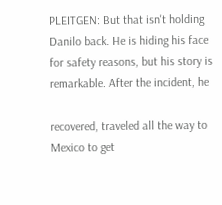PLEITGEN: But that isn't holding Danilo back. He is hiding his face for safety reasons, but his story is remarkable. After the incident, he

recovered, traveled all the way to Mexico to get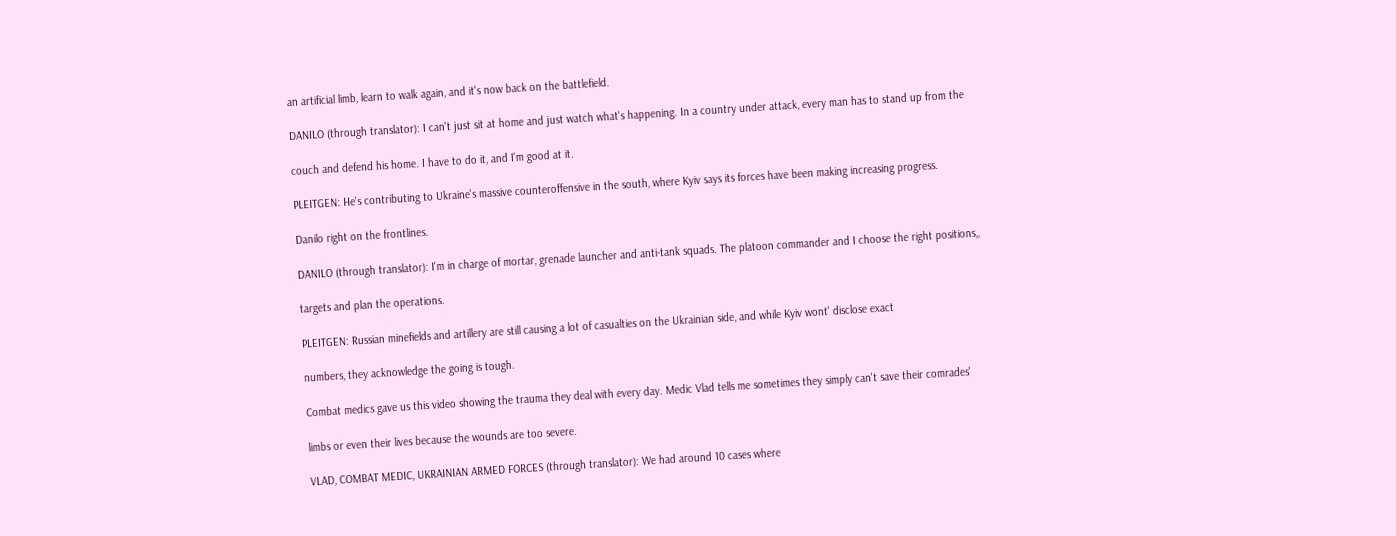an artificial limb, learn to walk again, and it's now back on the battlefield.

DANILO (through translator): I can't just sit at home and just watch what's happening. In a country under attack, every man has to stand up from the

couch and defend his home. I have to do it, and I'm good at it.

PLEITGEN: He's contributing to Ukraine's massive counteroffensive in the south, where Kyiv says its forces have been making increasing progress.

Danilo right on the frontlines.

DANILO (through translator): I'm in charge of mortar, grenade launcher and anti-tank squads. The platoon commander and I choose the right positions,,

targets and plan the operations.

PLEITGEN: Russian minefields and artillery are still causing a lot of casualties on the Ukrainian side, and while Kyiv wont' disclose exact

numbers, they acknowledge the going is tough.

Combat medics gave us this video showing the trauma they deal with every day. Medic Vlad tells me sometimes they simply can't save their comrades'

limbs or even their lives because the wounds are too severe.

VLAD, COMBAT MEDIC, UKRAINIAN ARMED FORCES (through translator): We had around 10 cases where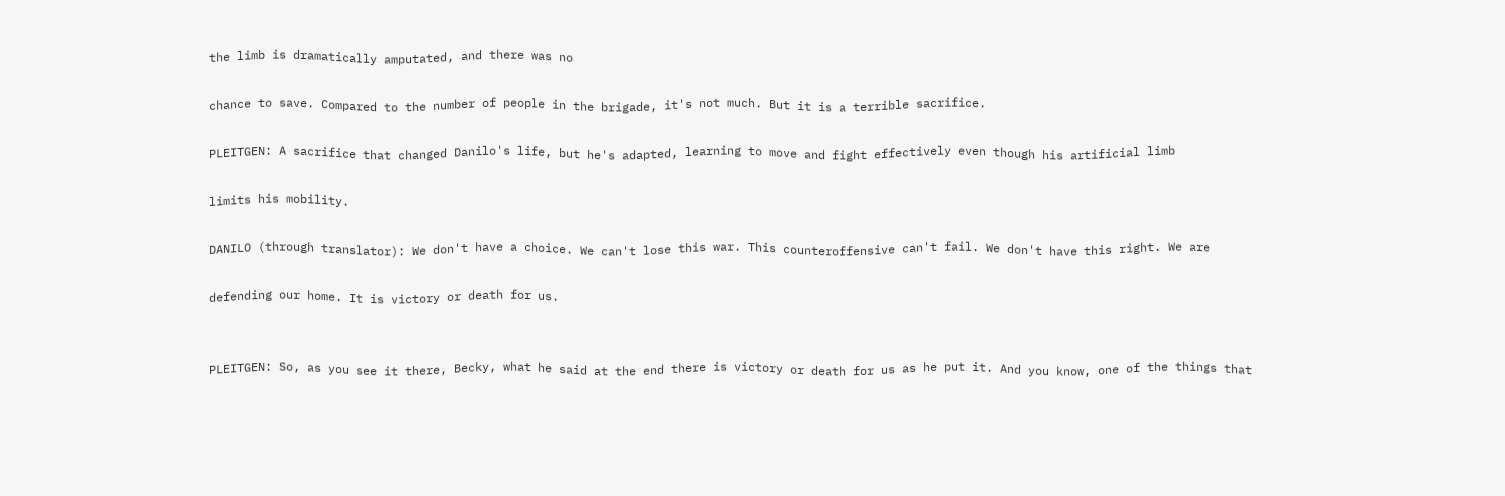the limb is dramatically amputated, and there was no

chance to save. Compared to the number of people in the brigade, it's not much. But it is a terrible sacrifice.

PLEITGEN: A sacrifice that changed Danilo's life, but he's adapted, learning to move and fight effectively even though his artificial limb

limits his mobility.

DANILO (through translator): We don't have a choice. We can't lose this war. This counteroffensive can't fail. We don't have this right. We are

defending our home. It is victory or death for us.


PLEITGEN: So, as you see it there, Becky, what he said at the end there is victory or death for us as he put it. And you know, one of the things that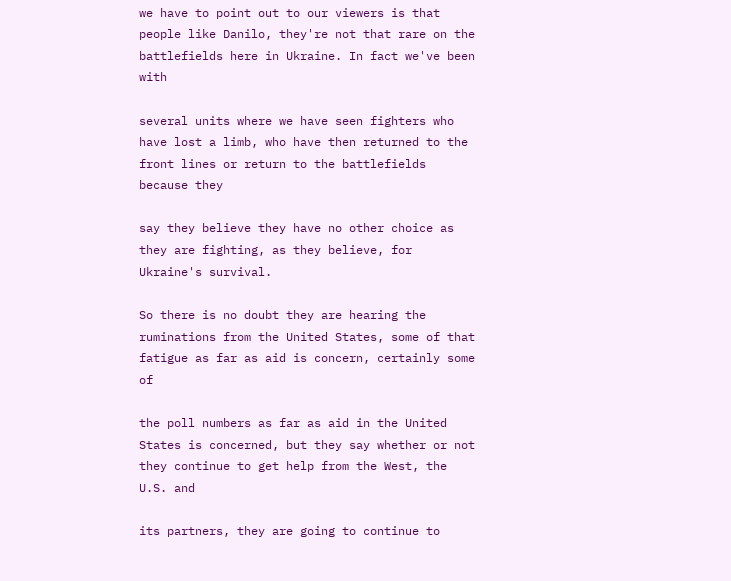we have to point out to our viewers is that people like Danilo, they're not that rare on the battlefields here in Ukraine. In fact we've been with

several units where we have seen fighters who have lost a limb, who have then returned to the front lines or return to the battlefields because they

say they believe they have no other choice as they are fighting, as they believe, for Ukraine's survival.

So there is no doubt they are hearing the ruminations from the United States, some of that fatigue as far as aid is concern, certainly some of

the poll numbers as far as aid in the United States is concerned, but they say whether or not they continue to get help from the West, the U.S. and

its partners, they are going to continue to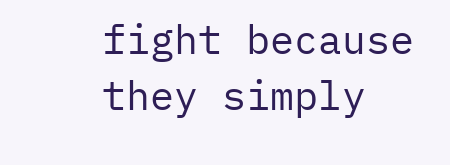fight because they simply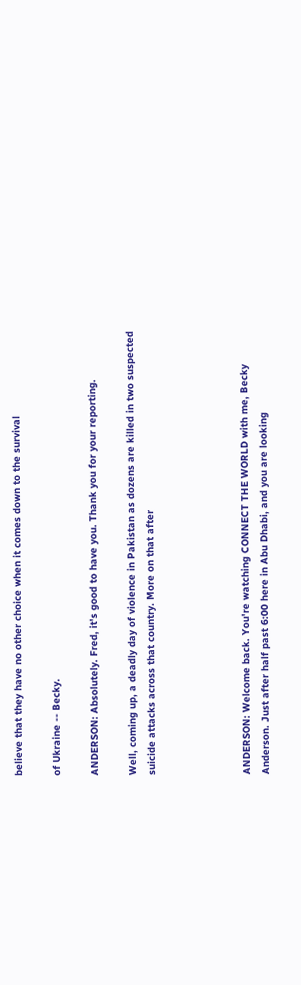believe that they have no other choice when it comes down to the survival

of Ukraine -- Becky.

ANDERSON: Absolutely. Fred, it's good to have you. Thank you for your reporting.

Well, coming up, a deadly day of violence in Pakistan as dozens are killed in two suspected suicide attacks across that country. More on that after




ANDERSON: Welcome back. You're watching CONNECT THE WORLD with me, Becky Anderson. Just after half past 6:00 here in Abu Dhabi, and you are looking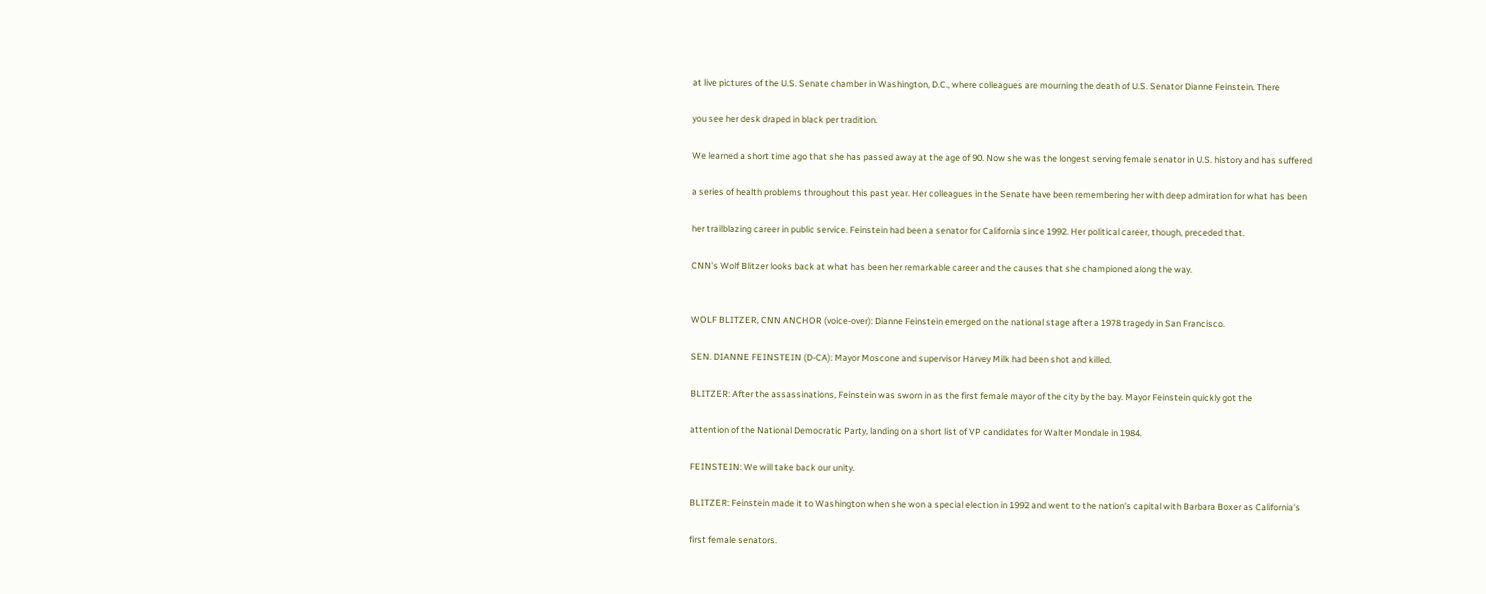at live pictures of the U.S. Senate chamber in Washington, D.C., where colleagues are mourning the death of U.S. Senator Dianne Feinstein. There

you see her desk draped in black per tradition.

We learned a short time ago that she has passed away at the age of 90. Now she was the longest serving female senator in U.S. history and has suffered

a series of health problems throughout this past year. Her colleagues in the Senate have been remembering her with deep admiration for what has been

her trailblazing career in public service. Feinstein had been a senator for California since 1992. Her political career, though, preceded that.

CNN's Wolf Blitzer looks back at what has been her remarkable career and the causes that she championed along the way.


WOLF BLITZER, CNN ANCHOR (voice-over): Dianne Feinstein emerged on the national stage after a 1978 tragedy in San Francisco.

SEN. DIANNE FEINSTEIN (D-CA): Mayor Moscone and supervisor Harvey Milk had been shot and killed.

BLITZER: After the assassinations, Feinstein was sworn in as the first female mayor of the city by the bay. Mayor Feinstein quickly got the

attention of the National Democratic Party, landing on a short list of VP candidates for Walter Mondale in 1984.

FEINSTEIN: We will take back our unity.

BLITZER: Feinstein made it to Washington when she won a special election in 1992 and went to the nation's capital with Barbara Boxer as California's

first female senators.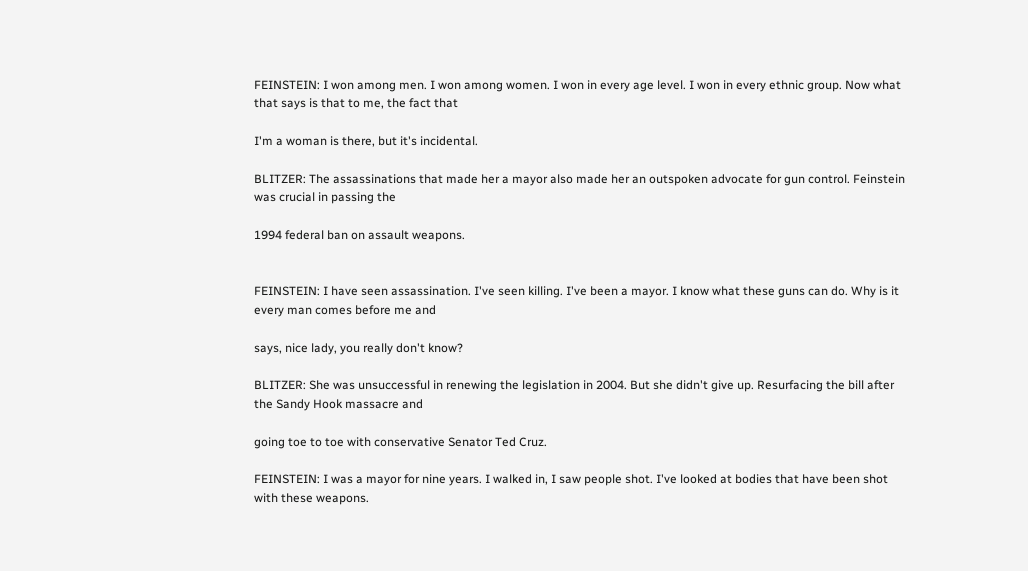FEINSTEIN: I won among men. I won among women. I won in every age level. I won in every ethnic group. Now what that says is that to me, the fact that

I'm a woman is there, but it's incidental.

BLITZER: The assassinations that made her a mayor also made her an outspoken advocate for gun control. Feinstein was crucial in passing the

1994 federal ban on assault weapons.


FEINSTEIN: I have seen assassination. I've seen killing. I've been a mayor. I know what these guns can do. Why is it every man comes before me and

says, nice lady, you really don't know?

BLITZER: She was unsuccessful in renewing the legislation in 2004. But she didn't give up. Resurfacing the bill after the Sandy Hook massacre and

going toe to toe with conservative Senator Ted Cruz.

FEINSTEIN: I was a mayor for nine years. I walked in, I saw people shot. I've looked at bodies that have been shot with these weapons.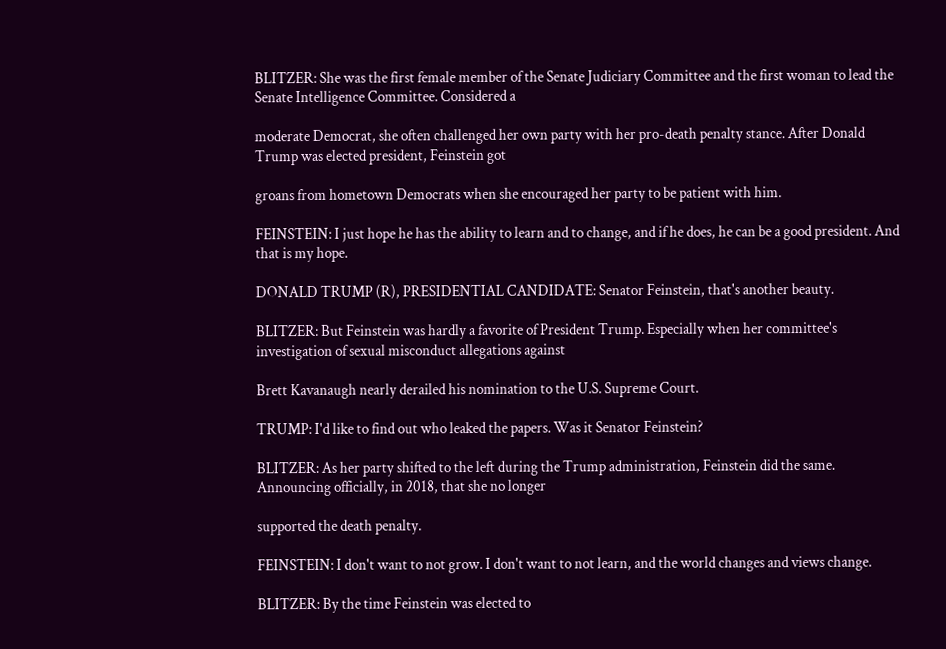BLITZER: She was the first female member of the Senate Judiciary Committee and the first woman to lead the Senate Intelligence Committee. Considered a

moderate Democrat, she often challenged her own party with her pro-death penalty stance. After Donald Trump was elected president, Feinstein got

groans from hometown Democrats when she encouraged her party to be patient with him.

FEINSTEIN: I just hope he has the ability to learn and to change, and if he does, he can be a good president. And that is my hope.

DONALD TRUMP (R), PRESIDENTIAL CANDIDATE: Senator Feinstein, that's another beauty.

BLITZER: But Feinstein was hardly a favorite of President Trump. Especially when her committee's investigation of sexual misconduct allegations against

Brett Kavanaugh nearly derailed his nomination to the U.S. Supreme Court.

TRUMP: I'd like to find out who leaked the papers. Was it Senator Feinstein?

BLITZER: As her party shifted to the left during the Trump administration, Feinstein did the same. Announcing officially, in 2018, that she no longer

supported the death penalty.

FEINSTEIN: I don't want to not grow. I don't want to not learn, and the world changes and views change.

BLITZER: By the time Feinstein was elected to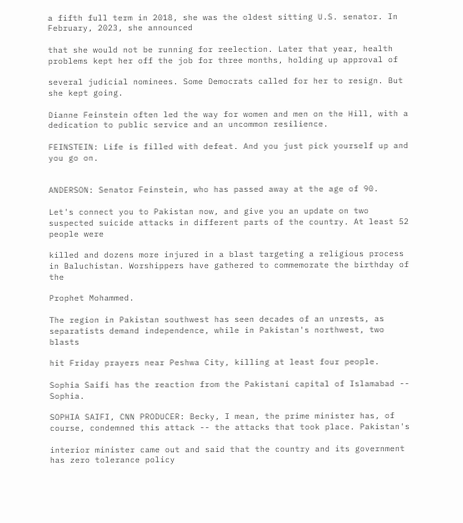a fifth full term in 2018, she was the oldest sitting U.S. senator. In February, 2023, she announced

that she would not be running for reelection. Later that year, health problems kept her off the job for three months, holding up approval of

several judicial nominees. Some Democrats called for her to resign. But she kept going.

Dianne Feinstein often led the way for women and men on the Hill, with a dedication to public service and an uncommon resilience.

FEINSTEIN: Life is filled with defeat. And you just pick yourself up and you go on.


ANDERSON: Senator Feinstein, who has passed away at the age of 90.

Let's connect you to Pakistan now, and give you an update on two suspected suicide attacks in different parts of the country. At least 52 people were

killed and dozens more injured in a blast targeting a religious process in Baluchistan. Worshippers have gathered to commemorate the birthday of the

Prophet Mohammed.

The region in Pakistan southwest has seen decades of an unrests, as separatists demand independence, while in Pakistan's northwest, two blasts

hit Friday prayers near Peshwa City, killing at least four people.

Sophia Saifi has the reaction from the Pakistani capital of Islamabad -- Sophia.

SOPHIA SAIFI, CNN PRODUCER: Becky, I mean, the prime minister has, of course, condemned this attack -- the attacks that took place. Pakistan's

interior minister came out and said that the country and its government has zero tolerance policy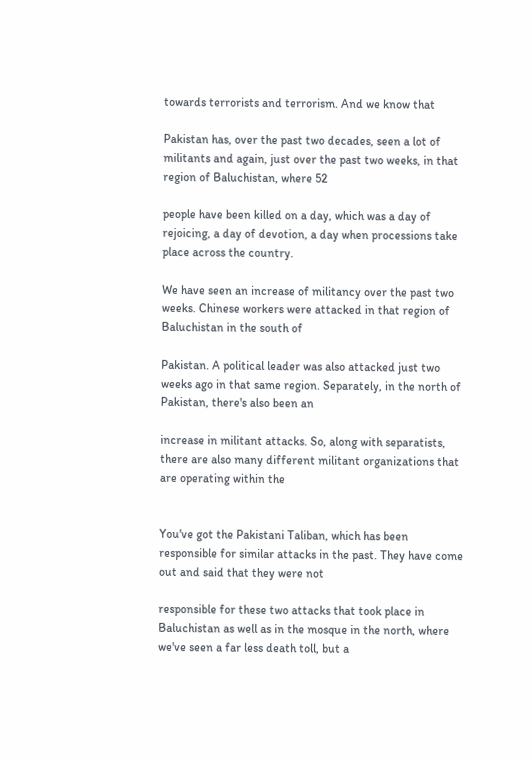towards terrorists and terrorism. And we know that

Pakistan has, over the past two decades, seen a lot of militants and again, just over the past two weeks, in that region of Baluchistan, where 52

people have been killed on a day, which was a day of rejoicing, a day of devotion, a day when processions take place across the country.

We have seen an increase of militancy over the past two weeks. Chinese workers were attacked in that region of Baluchistan in the south of

Pakistan. A political leader was also attacked just two weeks ago in that same region. Separately, in the north of Pakistan, there's also been an

increase in militant attacks. So, along with separatists, there are also many different militant organizations that are operating within the


You've got the Pakistani Taliban, which has been responsible for similar attacks in the past. They have come out and said that they were not

responsible for these two attacks that took place in Baluchistan as well as in the mosque in the north, where we've seen a far less death toll, but a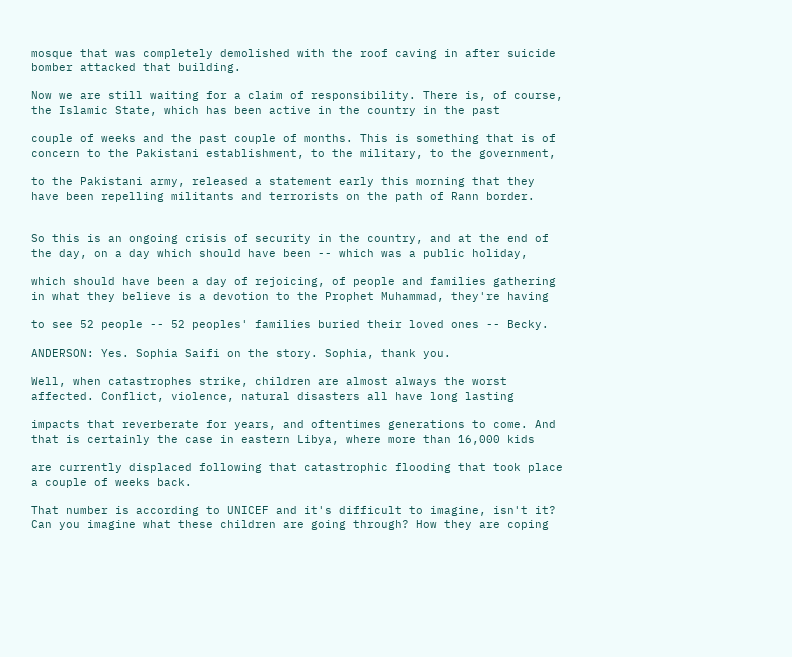mosque that was completely demolished with the roof caving in after suicide bomber attacked that building.

Now we are still waiting for a claim of responsibility. There is, of course, the Islamic State, which has been active in the country in the past

couple of weeks and the past couple of months. This is something that is of concern to the Pakistani establishment, to the military, to the government,

to the Pakistani army, released a statement early this morning that they have been repelling militants and terrorists on the path of Rann border.


So this is an ongoing crisis of security in the country, and at the end of the day, on a day which should have been -- which was a public holiday,

which should have been a day of rejoicing, of people and families gathering in what they believe is a devotion to the Prophet Muhammad, they're having

to see 52 people -- 52 peoples' families buried their loved ones -- Becky.

ANDERSON: Yes. Sophia Saifi on the story. Sophia, thank you.

Well, when catastrophes strike, children are almost always the worst affected. Conflict, violence, natural disasters all have long lasting

impacts that reverberate for years, and oftentimes generations to come. And that is certainly the case in eastern Libya, where more than 16,000 kids

are currently displaced following that catastrophic flooding that took place a couple of weeks back.

That number is according to UNICEF and it's difficult to imagine, isn't it? Can you imagine what these children are going through? How they are coping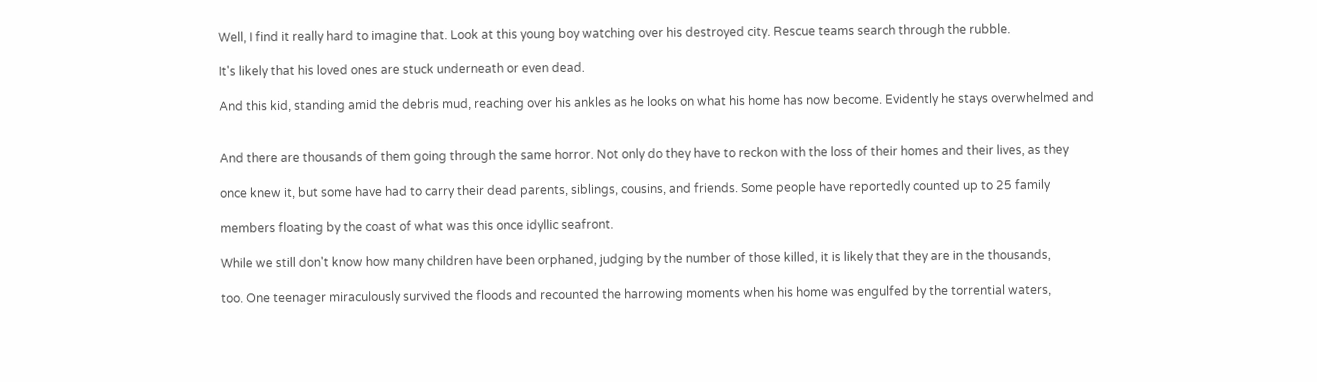Well, I find it really hard to imagine that. Look at this young boy watching over his destroyed city. Rescue teams search through the rubble.

It's likely that his loved ones are stuck underneath or even dead.

And this kid, standing amid the debris mud, reaching over his ankles as he looks on what his home has now become. Evidently he stays overwhelmed and


And there are thousands of them going through the same horror. Not only do they have to reckon with the loss of their homes and their lives, as they

once knew it, but some have had to carry their dead parents, siblings, cousins, and friends. Some people have reportedly counted up to 25 family

members floating by the coast of what was this once idyllic seafront.

While we still don't know how many children have been orphaned, judging by the number of those killed, it is likely that they are in the thousands,

too. One teenager miraculously survived the floods and recounted the harrowing moments when his home was engulfed by the torrential waters,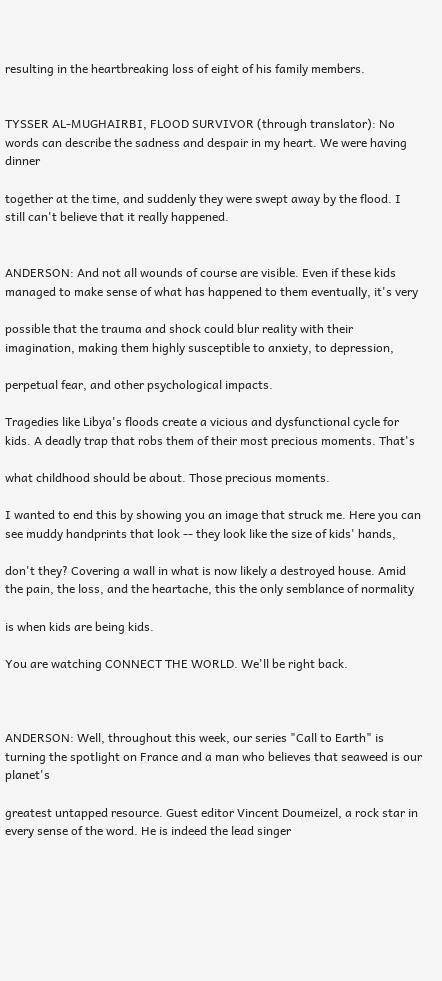resulting in the heartbreaking loss of eight of his family members.


TYSSER AL-MUGHAIRBI, FLOOD SURVIVOR (through translator): No words can describe the sadness and despair in my heart. We were having dinner

together at the time, and suddenly they were swept away by the flood. I still can't believe that it really happened.


ANDERSON: And not all wounds of course are visible. Even if these kids managed to make sense of what has happened to them eventually, it's very

possible that the trauma and shock could blur reality with their imagination, making them highly susceptible to anxiety, to depression,

perpetual fear, and other psychological impacts.

Tragedies like Libya's floods create a vicious and dysfunctional cycle for kids. A deadly trap that robs them of their most precious moments. That's

what childhood should be about. Those precious moments.

I wanted to end this by showing you an image that struck me. Here you can see muddy handprints that look -- they look like the size of kids' hands,

don't they? Covering a wall in what is now likely a destroyed house. Amid the pain, the loss, and the heartache, this the only semblance of normality

is when kids are being kids.

You are watching CONNECT THE WORLD. We'll be right back.



ANDERSON: Well, throughout this week, our series "Call to Earth" is turning the spotlight on France and a man who believes that seaweed is our planet's

greatest untapped resource. Guest editor Vincent Doumeizel, a rock star in every sense of the word. He is indeed the lead singer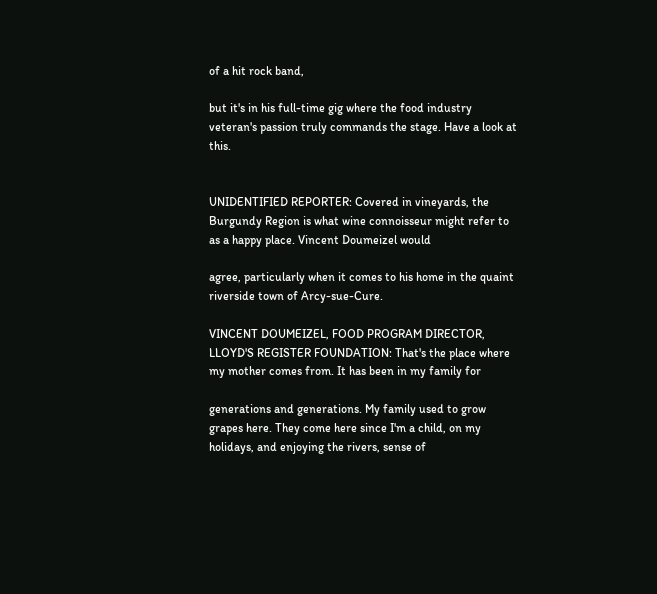of a hit rock band,

but it's in his full-time gig where the food industry veteran's passion truly commands the stage. Have a look at this.


UNIDENTIFIED REPORTER: Covered in vineyards, the Burgundy Region is what wine connoisseur might refer to as a happy place. Vincent Doumeizel would

agree, particularly when it comes to his home in the quaint riverside town of Arcy-sue-Cure.

VINCENT DOUMEIZEL, FOOD PROGRAM DIRECTOR, LLOYD'S REGISTER FOUNDATION: That's the place where my mother comes from. It has been in my family for

generations and generations. My family used to grow grapes here. They come here since I'm a child, on my holidays, and enjoying the rivers, sense of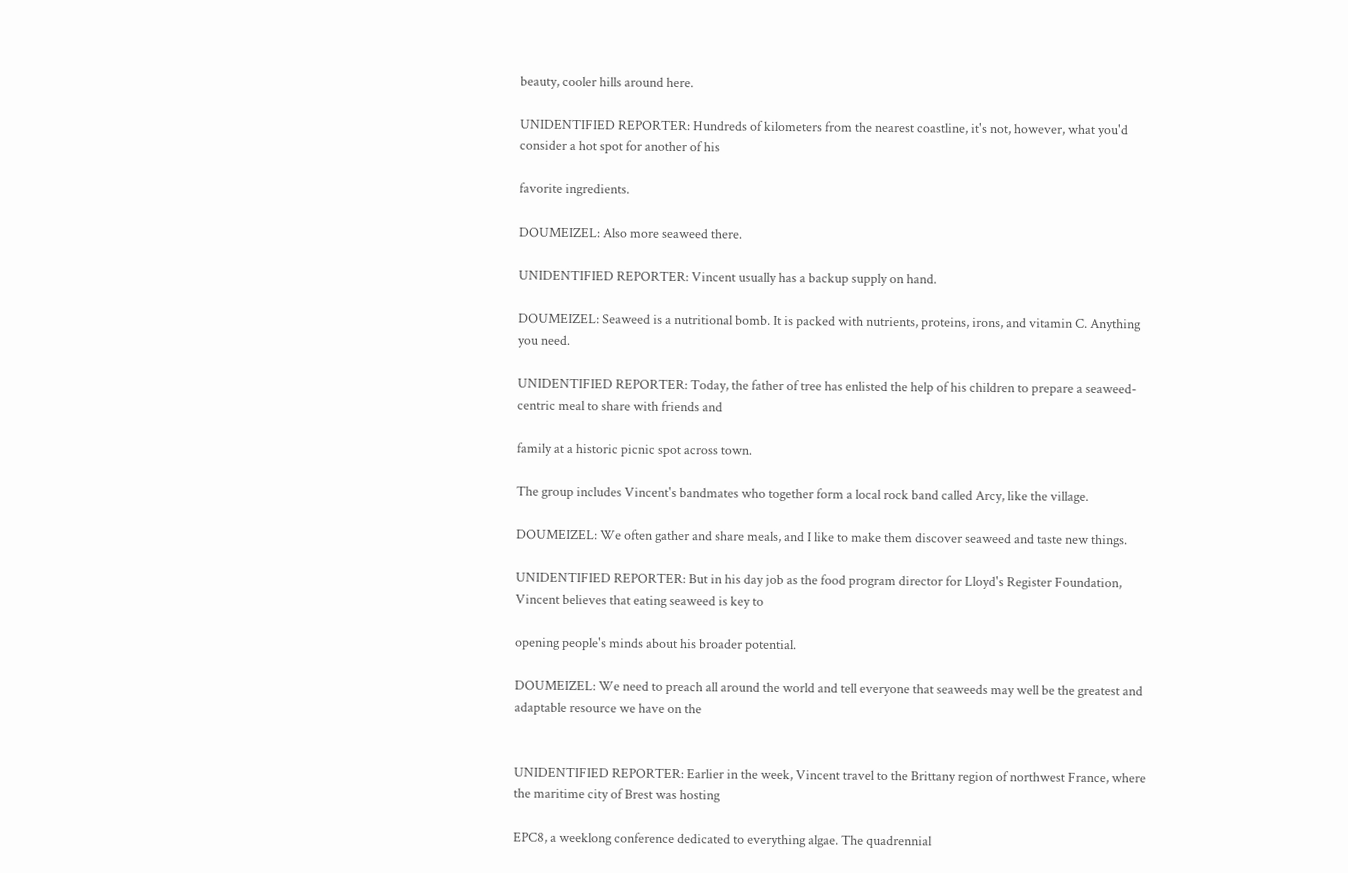beauty, cooler hills around here.

UNIDENTIFIED REPORTER: Hundreds of kilometers from the nearest coastline, it's not, however, what you'd consider a hot spot for another of his

favorite ingredients.

DOUMEIZEL: Also more seaweed there.

UNIDENTIFIED REPORTER: Vincent usually has a backup supply on hand.

DOUMEIZEL: Seaweed is a nutritional bomb. It is packed with nutrients, proteins, irons, and vitamin C. Anything you need.

UNIDENTIFIED REPORTER: Today, the father of tree has enlisted the help of his children to prepare a seaweed-centric meal to share with friends and

family at a historic picnic spot across town.

The group includes Vincent's bandmates who together form a local rock band called Arcy, like the village.

DOUMEIZEL: We often gather and share meals, and I like to make them discover seaweed and taste new things.

UNIDENTIFIED REPORTER: But in his day job as the food program director for Lloyd's Register Foundation, Vincent believes that eating seaweed is key to

opening people's minds about his broader potential.

DOUMEIZEL: We need to preach all around the world and tell everyone that seaweeds may well be the greatest and adaptable resource we have on the


UNIDENTIFIED REPORTER: Earlier in the week, Vincent travel to the Brittany region of northwest France, where the maritime city of Brest was hosting

EPC8, a weeklong conference dedicated to everything algae. The quadrennial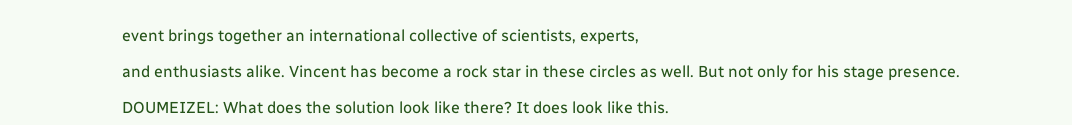event brings together an international collective of scientists, experts,

and enthusiasts alike. Vincent has become a rock star in these circles as well. But not only for his stage presence.

DOUMEIZEL: What does the solution look like there? It does look like this.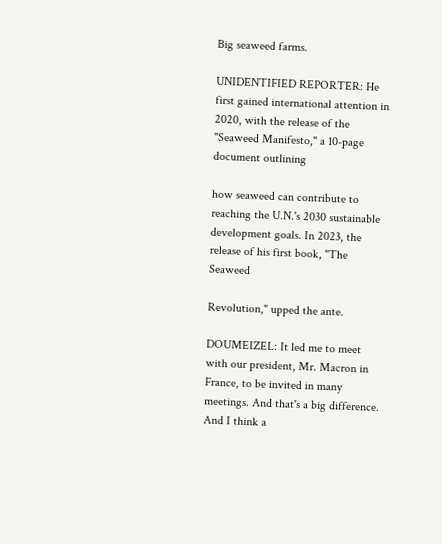Big seaweed farms.

UNIDENTIFIED REPORTER: He first gained international attention in 2020, with the release of the "Seaweed Manifesto," a 10-page document outlining

how seaweed can contribute to reaching the U.N.'s 2030 sustainable development goals. In 2023, the release of his first book, "The Seaweed

Revolution," upped the ante.

DOUMEIZEL: It led me to meet with our president, Mr. Macron in France, to be invited in many meetings. And that's a big difference. And I think a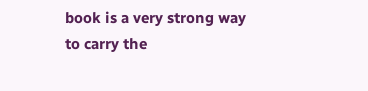book is a very strong way to carry the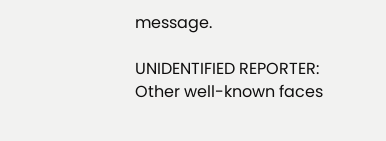message.

UNIDENTIFIED REPORTER: Other well-known faces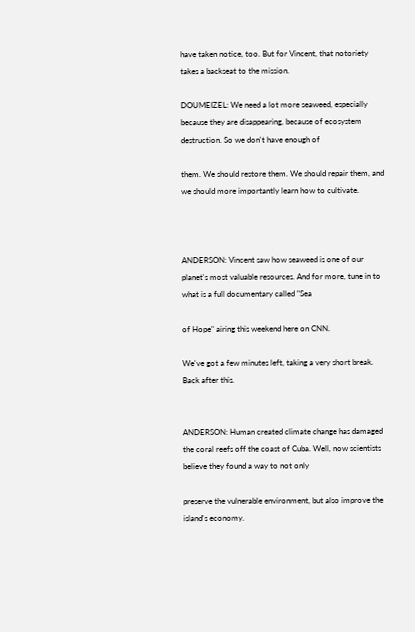have taken notice, too. But for Vincent, that notoriety takes a backseat to the mission.

DOUMEIZEL: We need a lot more seaweed, especially because they are disappearing, because of ecosystem destruction. So we don't have enough of

them. We should restore them. We should repair them, and we should more importantly learn how to cultivate.



ANDERSON: Vincent saw how seaweed is one of our planet's most valuable resources. And for more, tune in to what is a full documentary called "Sea

of Hope" airing this weekend here on CNN.

We've got a few minutes left, taking a very short break. Back after this.


ANDERSON: Human created climate change has damaged the coral reefs off the coast of Cuba. Well, now scientists believe they found a way to not only

preserve the vulnerable environment, but also improve the island's economy.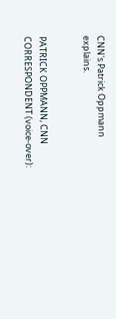CNN's Patrick Oppmann explains.


PATRICK OPPMANN, CNN CORRESPONDENT (voice-over):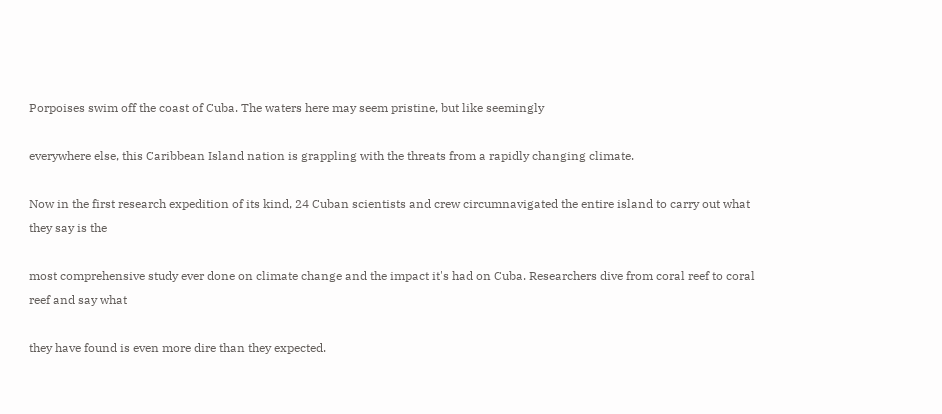Porpoises swim off the coast of Cuba. The waters here may seem pristine, but like seemingly

everywhere else, this Caribbean Island nation is grappling with the threats from a rapidly changing climate.

Now in the first research expedition of its kind, 24 Cuban scientists and crew circumnavigated the entire island to carry out what they say is the

most comprehensive study ever done on climate change and the impact it's had on Cuba. Researchers dive from coral reef to coral reef and say what

they have found is even more dire than they expected.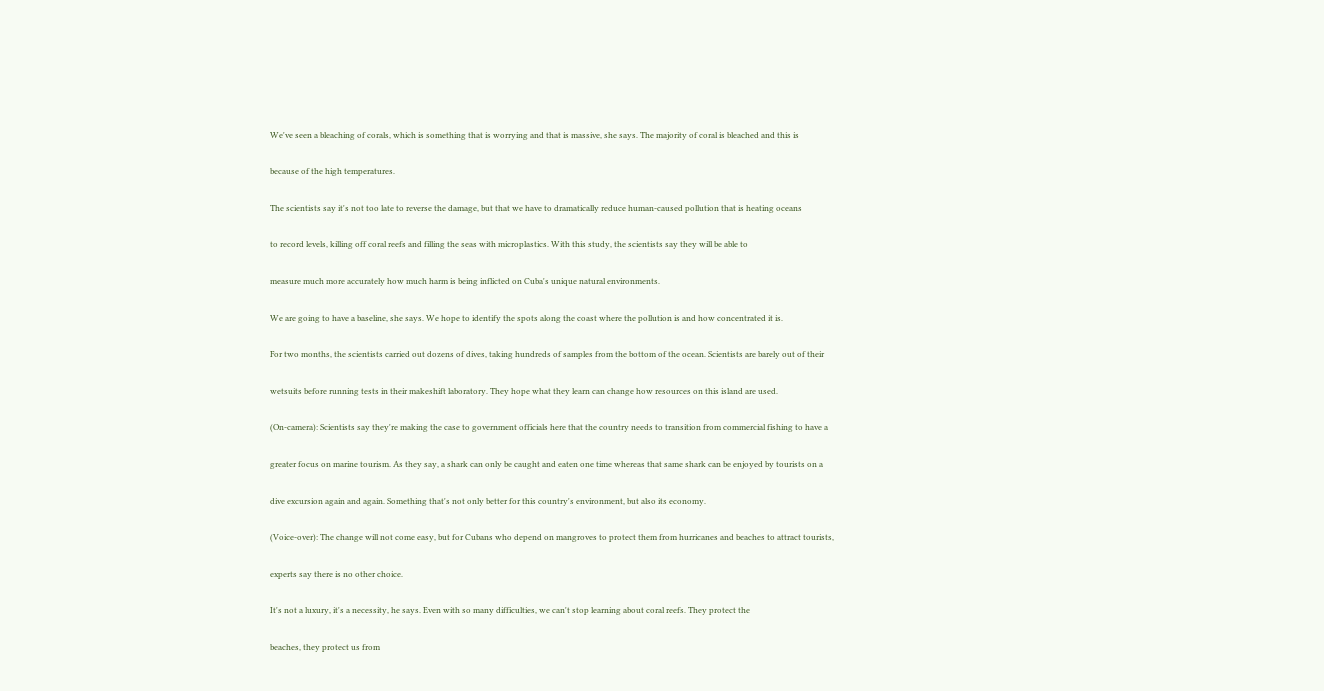We've seen a bleaching of corals, which is something that is worrying and that is massive, she says. The majority of coral is bleached and this is

because of the high temperatures.

The scientists say it's not too late to reverse the damage, but that we have to dramatically reduce human-caused pollution that is heating oceans

to record levels, killing off coral reefs and filling the seas with microplastics. With this study, the scientists say they will be able to

measure much more accurately how much harm is being inflicted on Cuba's unique natural environments.

We are going to have a baseline, she says. We hope to identify the spots along the coast where the pollution is and how concentrated it is.

For two months, the scientists carried out dozens of dives, taking hundreds of samples from the bottom of the ocean. Scientists are barely out of their

wetsuits before running tests in their makeshift laboratory. They hope what they learn can change how resources on this island are used.

(On-camera): Scientists say they're making the case to government officials here that the country needs to transition from commercial fishing to have a

greater focus on marine tourism. As they say, a shark can only be caught and eaten one time whereas that same shark can be enjoyed by tourists on a

dive excursion again and again. Something that's not only better for this country's environment, but also its economy.

(Voice-over): The change will not come easy, but for Cubans who depend on mangroves to protect them from hurricanes and beaches to attract tourists,

experts say there is no other choice.

It's not a luxury, it's a necessity, he says. Even with so many difficulties, we can't stop learning about coral reefs. They protect the

beaches, they protect us from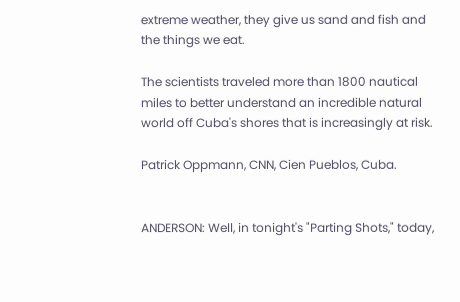extreme weather, they give us sand and fish and the things we eat.

The scientists traveled more than 1800 nautical miles to better understand an incredible natural world off Cuba's shores that is increasingly at risk.

Patrick Oppmann, CNN, Cien Pueblos, Cuba.


ANDERSON: Well, in tonight's "Parting Shots," today,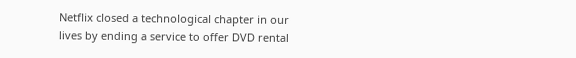Netflix closed a technological chapter in our lives by ending a service to offer DVD rental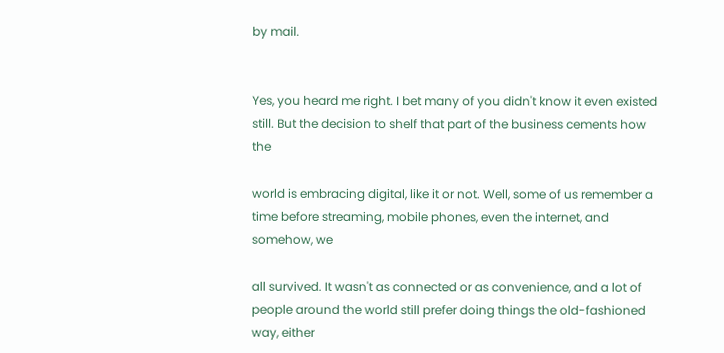by mail.


Yes, you heard me right. I bet many of you didn't know it even existed still. But the decision to shelf that part of the business cements how the

world is embracing digital, like it or not. Well, some of us remember a time before streaming, mobile phones, even the internet, and somehow, we

all survived. It wasn't as connected or as convenience, and a lot of people around the world still prefer doing things the old-fashioned way, either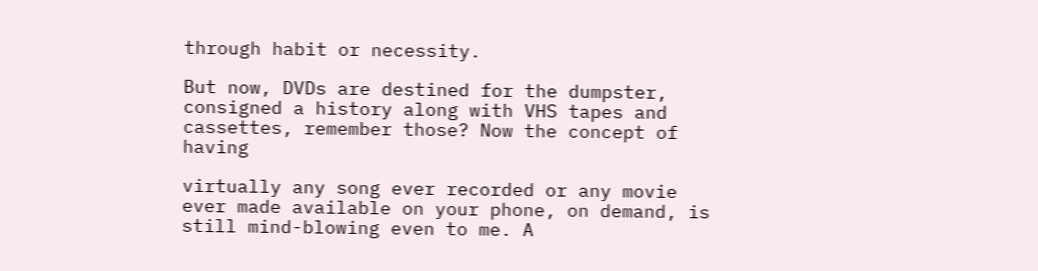through habit or necessity.

But now, DVDs are destined for the dumpster, consigned a history along with VHS tapes and cassettes, remember those? Now the concept of having

virtually any song ever recorded or any movie ever made available on your phone, on demand, is still mind-blowing even to me. A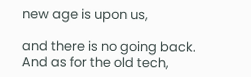new age is upon us,

and there is no going back. And as for the old tech,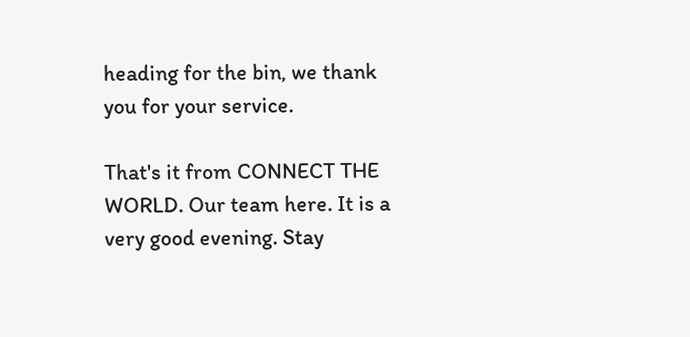heading for the bin, we thank you for your service.

That's it from CONNECT THE WORLD. Our team here. It is a very good evening. Stay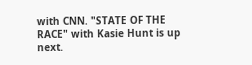with CNN. "STATE OF THE RACE" with Kasie Hunt is up next.